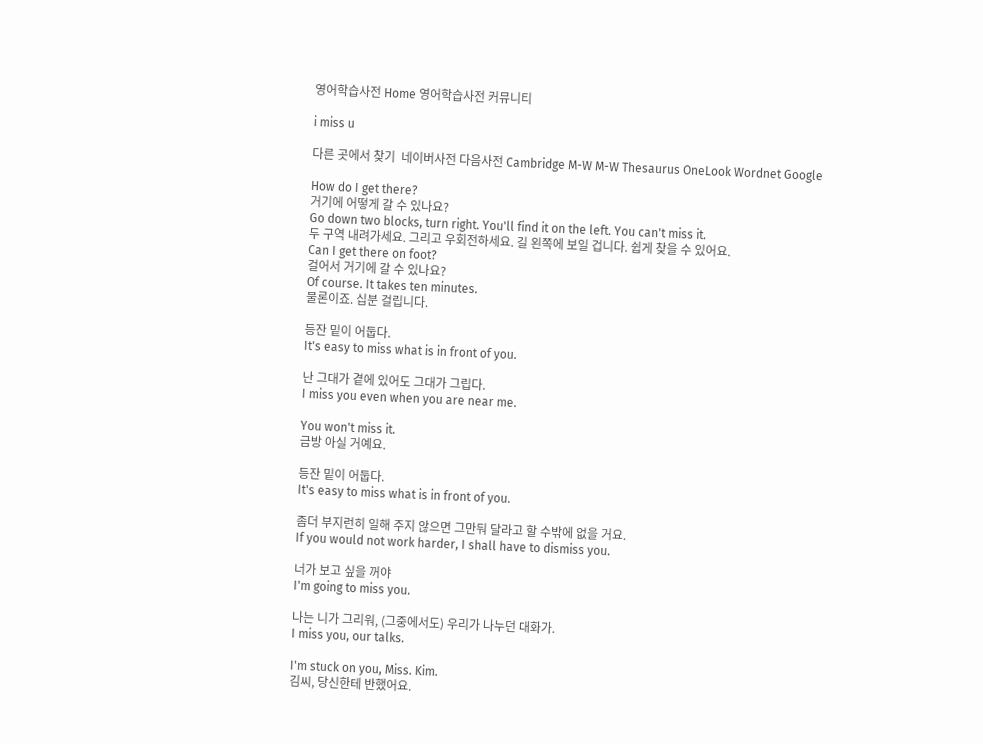영어학습사전 Home 영어학습사전 커뮤니티

i miss u

다른 곳에서 찾기  네이버사전 다음사전 Cambridge M-W M-W Thesaurus OneLook Wordnet Google

How do I get there?
거기에 어떻게 갈 수 있나요?
Go down two blocks, turn right. You'll find it on the left. You can't miss it.
두 구역 내려가세요. 그리고 우회전하세요. 길 왼쪽에 보일 겁니다. 쉽게 찾을 수 있어요.
Can I get there on foot?
걸어서 거기에 갈 수 있나요?
Of course. It takes ten minutes.
물론이죠. 십분 걸립니다.

등잔 밑이 어둡다.
It's easy to miss what is in front of you.

난 그대가 곁에 있어도 그대가 그립다.
I miss you even when you are near me.

You won't miss it.
금방 아실 거예요.

등잔 밑이 어둡다.
It's easy to miss what is in front of you.

좀더 부지런히 일해 주지 않으면 그만둬 달라고 할 수밖에 없을 거요.
If you would not work harder, I shall have to dismiss you.

너가 보고 싶을 꺼야
I'm going to miss you.

나는 니가 그리워, (그중에서도) 우리가 나누던 대화가.
I miss you, our talks.

I'm stuck on you, Miss. Kim.
김씨, 당신한테 반했어요.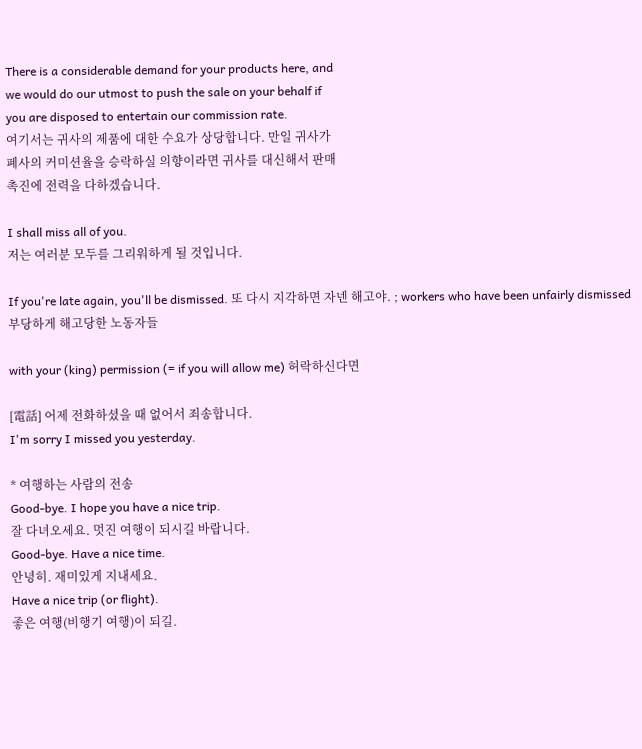There is a considerable demand for your products here, and
we would do our utmost to push the sale on your behalf if
you are disposed to entertain our commission rate.
여기서는 귀사의 제품에 대한 수요가 상당합니다. 만일 귀사가
폐사의 커미션율을 승락하실 의향이라면 귀사를 대신해서 판매
촉진에 전력을 다하겠습니다.

I shall miss all of you.
저는 여러분 모두를 그리워하게 될 것입니다.

If you're late again, you'll be dismissed. 또 다시 지각하면 자넨 해고야. ; workers who have been unfairly dismissed 부당하게 해고당한 노동자들

with your (king) permission (= if you will allow me) 허락하신다면

[電話] 어제 전화하셨을 때 없어서 죄송합니다.
I'm sorry I missed you yesterday.

* 여행하는 사람의 전송
Good-bye. I hope you have a nice trip.
잘 다녀오세요. 멋진 여행이 되시길 바랍니다.
Good-bye. Have a nice time.
안녕히. 재미있게 지내세요.
Have a nice trip (or flight).
좋은 여행(비행기 여행)이 되길.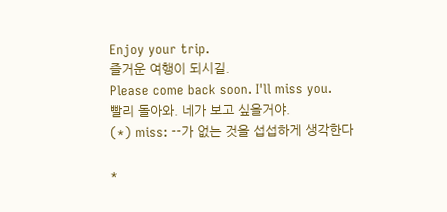Enjoy your trip.
즐거운 여행이 되시길.
Please come back soon. I'll miss you.
빨리 돌아와. 네가 보고 싶을거야.
(*) miss: --가 없는 것을 섭섭하게 생각한다

*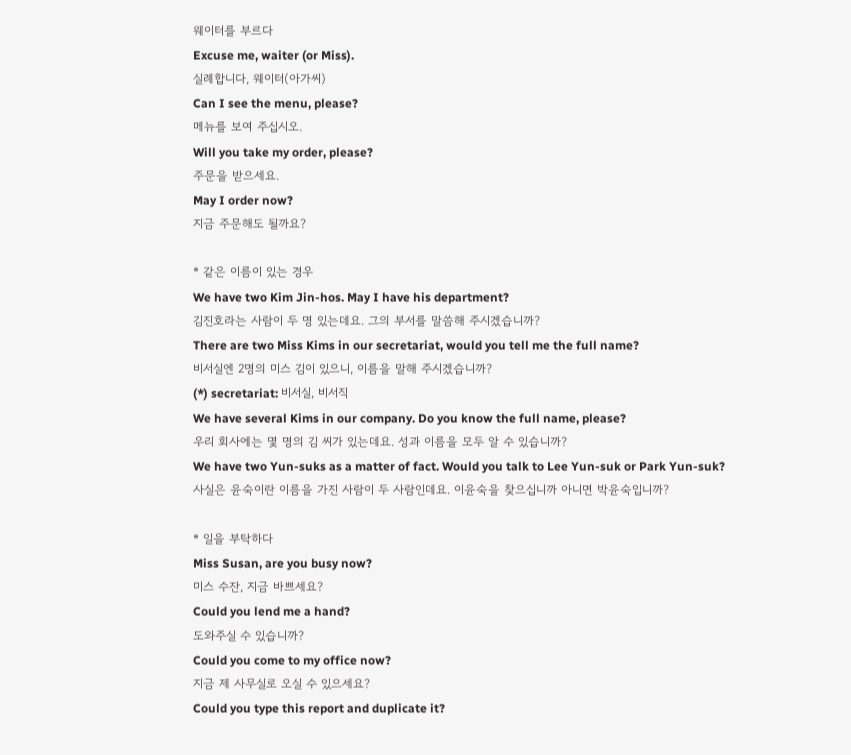웨이터를 부르다
Excuse me, waiter (or Miss).
실례합니다, 웨이터(아가씨)
Can I see the menu, please?
메뉴를 보여 주십시오.
Will you take my order, please?
주문을 받으세요.
May I order now?
지금 주문해도 될까요?

* 같은 이름이 있는 경우
We have two Kim Jin-hos. May I have his department?
김진호라는 사람이 두 명 있는데요. 그의 부서를 말씀해 주시겠습니까?
There are two Miss Kims in our secretariat, would you tell me the full name?
비서실엔 2명의 미스 김이 있으니, 이름을 말해 주시겠습니까?
(*) secretariat: 비서실, 비서직
We have several Kims in our company. Do you know the full name, please?
우리 회사에는 몇 명의 김 씨가 있는데요. 성과 이름을 모두 알 수 있습니까?
We have two Yun-suks as a matter of fact. Would you talk to Lee Yun-suk or Park Yun-suk?
사실은 윤숙이란 이름을 가진 사람이 두 사람인데요. 이윤숙을 찾으십니까 아니면 박윤숙입니까?

* 일을 부탁하다
Miss Susan, are you busy now?
미스 수잔, 지금 바쁘세요?
Could you lend me a hand?
도와주실 수 있습니까?
Could you come to my office now?
지금 제 사무실로 오실 수 있으세요?
Could you type this report and duplicate it?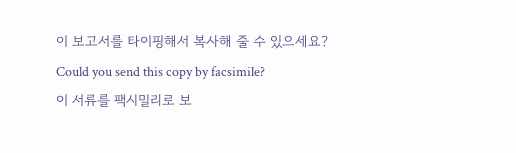이 보고서를 타이핑해서 복사해 줄 수 있으세요?
Could you send this copy by facsimile?
이 서류를 팩시밀리로 보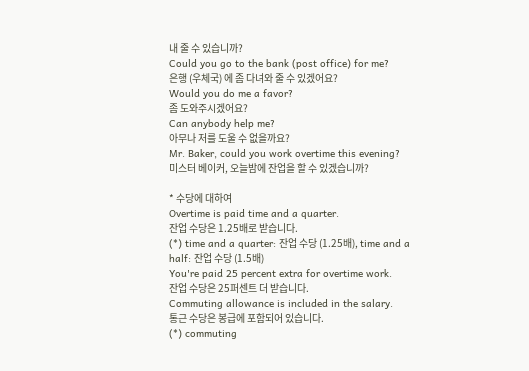내 줄 수 있습니까?
Could you go to the bank (post office) for me?
은행 (우체국) 에 좀 다녀와 줄 수 있겠어요?
Would you do me a favor?
좀 도와주시겠어요?
Can anybody help me?
아무나 저를 도울 수 없을까요?
Mr. Baker, could you work overtime this evening?
미스터 베이커, 오늘밤에 잔업을 할 수 있겠습니까?

* 수당에 대하여
Overtime is paid time and a quarter.
잔업 수당은 1.25배로 받습니다.
(*) time and a quarter: 잔업 수당 (1.25배), time and a half: 잔업 수당 (1.5배)
You're paid 25 percent extra for overtime work.
잔업 수당은 25퍼센트 더 받습니다.
Commuting allowance is included in the salary.
통근 수당은 봉급에 포함되어 있습니다.
(*) commuting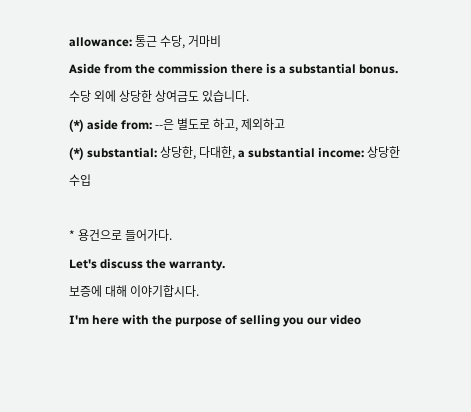allowance: 통근 수당, 거마비
Aside from the commission there is a substantial bonus.
수당 외에 상당한 상여금도 있습니다.
(*) aside from: --은 별도로 하고, 제외하고
(*) substantial: 상당한, 다대한, a substantial income: 상당한 수입

* 용건으로 들어가다.
Let's discuss the warranty.
보증에 대해 이야기합시다.
I'm here with the purpose of selling you our video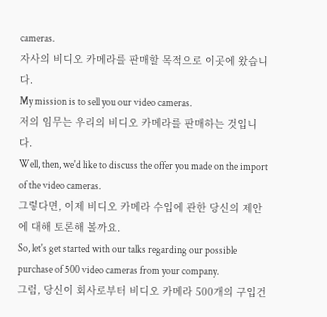cameras.
자사의 비디오 카메라를 판매할 목적으로 이곳에 왔습니다.
My mission is to sell you our video cameras.
저의 임무는 우리의 비디오 카메라를 판매하는 것입니다.
Well, then, we'd like to discuss the offer you made on the import of the video cameras.
그렇다면, 이제 비디오 카메라 수입에 관한 당신의 제안에 대해 토론해 볼까요.
So, let's get started with our talks regarding our possible purchase of 500 video cameras from your company.
그럼, 당신이 회사로부터 비디오 카메라 500개의 구입건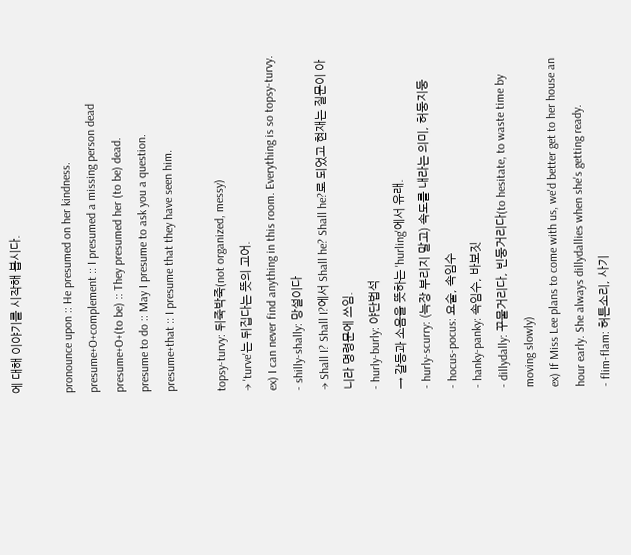에 대해 이야기를 시작해 봅시다.

pronounce upon :: He presumed on her kindness.
presume+O+complement :: I presumed a missing person dead
presume+O+(to be) :: They presumed her (to be) dead.
presume to do :: May I presume to ask you a question.
presume+that :: I presume that they have seen him.

topsy-turvy: 뒤죽박죽(not organized, messy)
→ 'turve'는 뒤집다는 뜻의 고어.
ex) I can never find anything in this room. Everything is so topsy-turvy.
- shilly-shally: 망설이다
→ Shall I? Shall I?에서 Shall he? Shall he?로 되었고 현재는 질문이 아니라 명령문에 쓰임.
- hurly-burly: 야단법석
→ 갈등과 소음을 뜻하는 'hurling'에서 유래.
- hurly-scurry: (늑장 부리지 말고) 속도를 내라는 의미, 허둥지둥
- hocus-pocus: 요술, 속임수
- hanky-panky: 속임수, 바보짓
- dillydally: 꾸물거리다, 빈둥거리다(to hesitate, to waste time by moving slowly)
ex) If Miss Lee plans to come with us, we'd better get to her house an hour early. She always dillydallies when she's getting ready.
- flim-flam: 허튼소리, 사기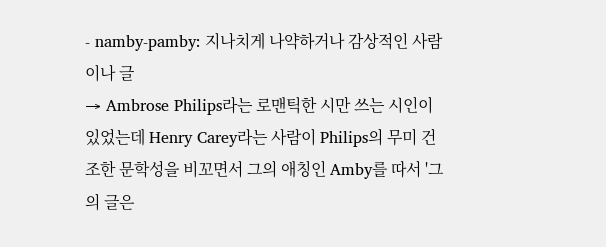- namby-pamby: 지나치게 나약하거나 감상적인 사람이나 글
→ Ambrose Philips라는 로맨틱한 시만 쓰는 시인이 있었는데 Henry Carey라는 사람이 Philips의 무미 건조한 문학성을 비꼬면서 그의 애칭인 Amby를 따서 '그의 글은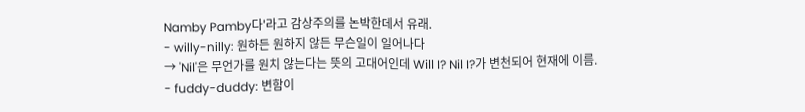Namby Pamby다'라고 감상주의를 논박한데서 유래.
- willy-nilly: 원하든 원하지 않든 무슨일이 일어나다
→ 'Nil'은 무언가를 원치 않는다는 뜻의 고대어인데 Will I? Nil I?가 변천되어 현재에 이름.
- fuddy-duddy: 변함이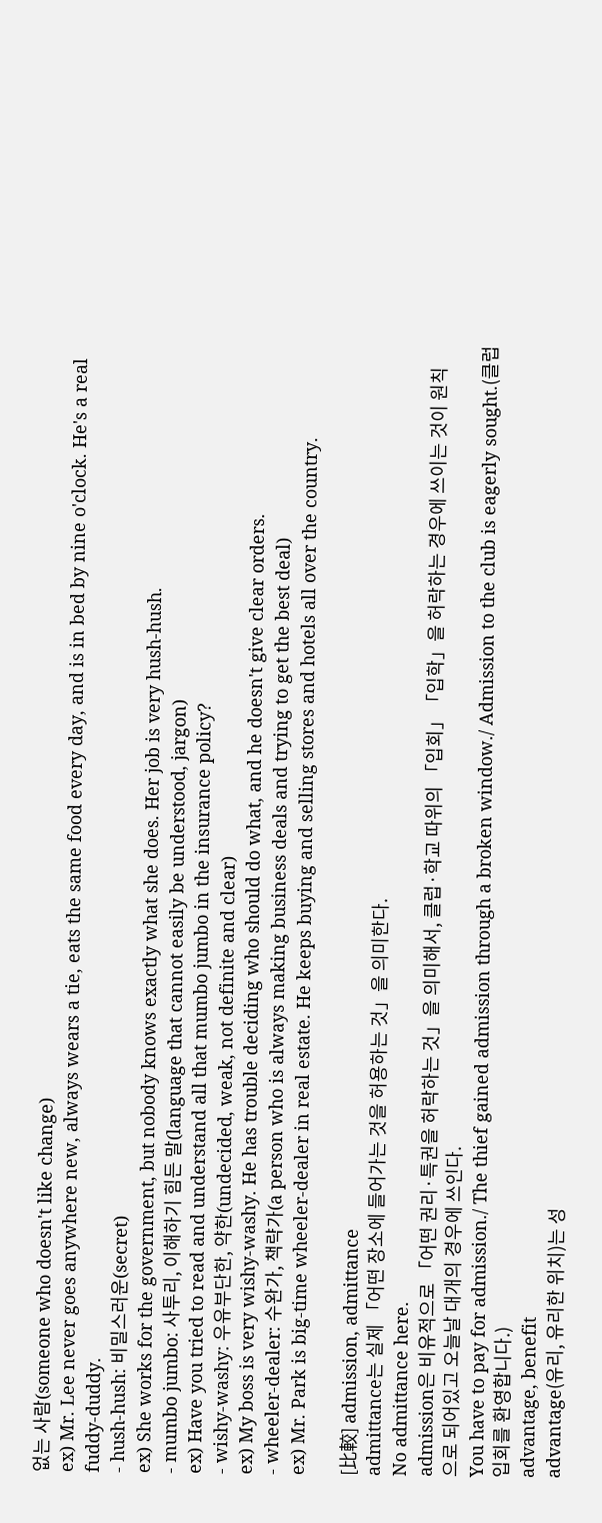없는 사람(someone who doesn't like change)
ex) Mr. Lee never goes anywhere new, always wears a tie, eats the same food every day, and is in bed by nine o'clock. He's a real fuddy-duddy.
- hush-hush: 비밀스러운(secret)
ex) She works for the government, but nobody knows exactly what she does. Her job is very hush-hush.
- mumbo jumbo: 사투리, 이해하기 힘든 말(language that cannot easily be understood, jargon)
ex) Have you tried to read and understand all that mumbo jumbo in the insurance policy?
- wishy-washy: 우유부단한, 약한(undecided, weak, not definite and clear)
ex) My boss is very wishy-washy. He has trouble deciding who should do what, and he doesn't give clear orders.
- wheeler-dealer: 수완가, 책략가(a person who is always making business deals and trying to get the best deal)
ex) Mr. Park is big-time wheeler-dealer in real estate. He keeps buying and selling stores and hotels all over the country.

[比較] admission, admittance
admittance는 실제 「어떤 장소에 들어가는 것을 허용하는 것」을 의미한다.
No admittance here.
admission은 비유적으로 「어떤 권리·특권을 허락하는 것」을 의미해서, 클럽·학교 따위의 「입회」「입학」을 허락하는 경우에 쓰이는 것이 원칙으로 되어있고 오늘날 대개의 경우에 쓰인다.
You have to pay for admission./ The thief gained admission through a broken window./ Admission to the club is eagerly sought.(클럽 입회를 환영합니다.)
advantage, benefit
advantage(유리, 유리한 위치)는 성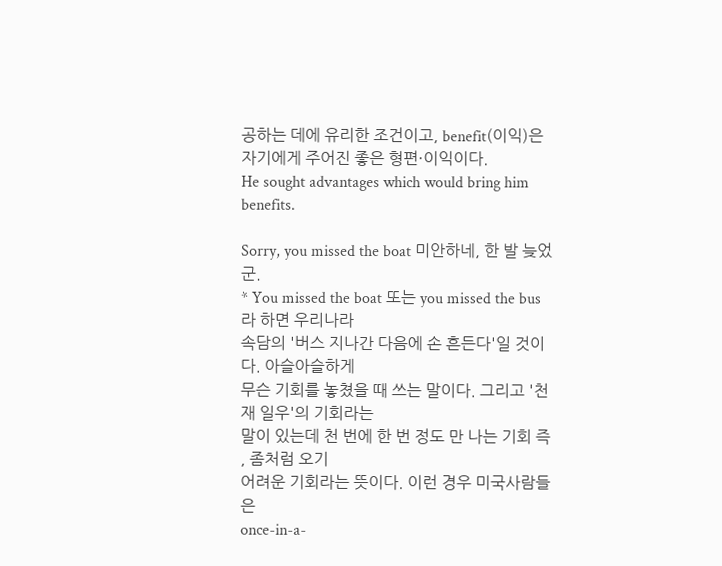공하는 데에 유리한 조건이고, benefit(이익)은 자기에게 주어진 좋은 형편·이익이다.
He sought advantages which would bring him benefits.

Sorry, you missed the boat 미안하네, 한 발 늦었군.
* You missed the boat 또는 you missed the bus라 하면 우리나라
속담의 '버스 지나간 다음에 손 흔든다'일 것이다. 아슬아슬하게
무슨 기회를 놓쳤을 때 쓰는 말이다. 그리고 '천재 일우'의 기회라는
말이 있는데 천 번에 한 번 정도 만 나는 기회 즉 , 좀처럼 오기
어려운 기회라는 뜻이다. 이런 경우 미국사람들은
once-in-a-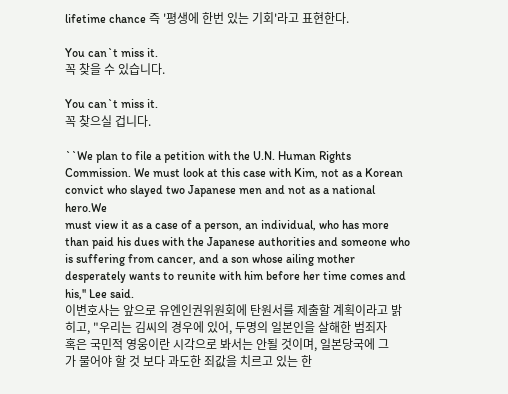lifetime chance 즉 '평생에 한번 있는 기회'라고 표현한다.

You can`t miss it.
꼭 찾을 수 있습니다.

You can`t miss it.
꼭 찾으실 겁니다.

``We plan to file a petition with the U.N. Human Rights
Commission. We must look at this case with Kim, not as a Korean
convict who slayed two Japanese men and not as a national hero.We
must view it as a case of a person, an individual, who has more
than paid his dues with the Japanese authorities and someone who
is suffering from cancer, and a son whose ailing mother
desperately wants to reunite with him before her time comes and
his,'' Lee said.
이변호사는 앞으로 유엔인권위원회에 탄원서를 제출할 계획이라고 밝
히고, "우리는 김씨의 경우에 있어, 두명의 일본인을 살해한 범죄자
혹은 국민적 영웅이란 시각으로 봐서는 안될 것이며, 일본당국에 그
가 물어야 할 것 보다 과도한 죄값을 치르고 있는 한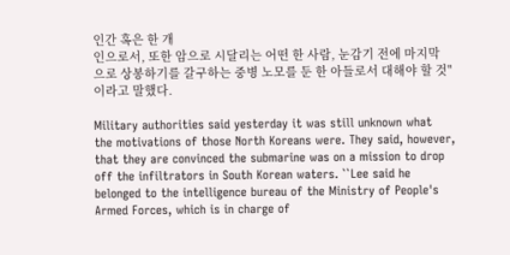인간 혹은 한 개
인으로서, 또한 암으로 시달리는 어떤 한 사람, 눈감기 전에 마지막
으로 상봉하기를 갈구하는 중병 노모를 둔 한 아들로서 대해야 할 것"
이라고 말했다.

Military authorities said yesterday it was still unknown what
the motivations of those North Koreans were. They said, however,
that they are convinced the submarine was on a mission to drop
off the infiltrators in South Korean waters. ``Lee said he
belonged to the intelligence bureau of the Ministry of People's
Armed Forces, which is in charge of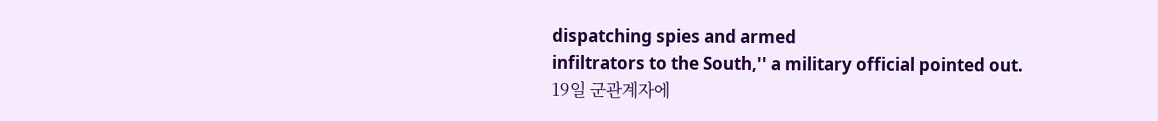dispatching spies and armed
infiltrators to the South,'' a military official pointed out.
19일 군관계자에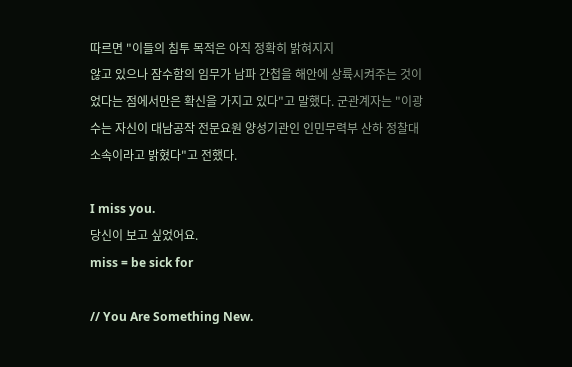따르면 "이들의 침투 목적은 아직 정확히 밝혀지지
않고 있으나 잠수함의 임무가 남파 간첩을 해안에 상륙시켜주는 것이
었다는 점에서만은 확신을 가지고 있다"고 말했다. 군관계자는 "이광
수는 자신이 대남공작 전문요원 양성기관인 인민무력부 산하 정찰대
소속이라고 밝혔다"고 전했다.

I miss you.
당신이 보고 싶었어요.
miss = be sick for

// You Are Something New.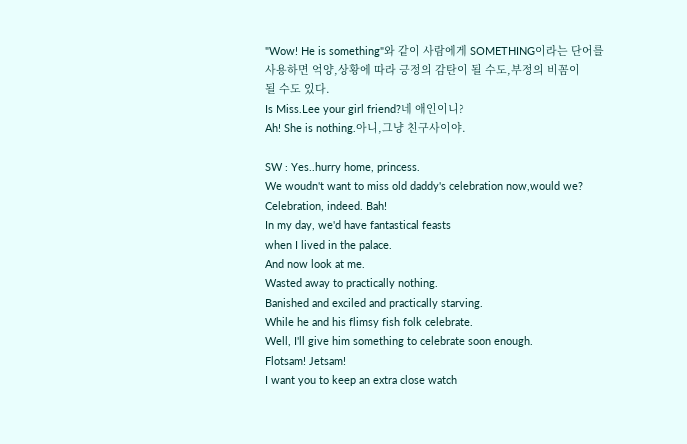"Wow! He is something"와 같이 사람에게 SOMETHING이라는 단어를
사용하면 억양,상황에 따라 긍정의 감탄이 될 수도,부정의 비꼼이
될 수도 있다.
Is Miss.Lee your girl friend?네 애인이니?
Ah! She is nothing.아니,그냥 친구사이야.

SW : Yes..hurry home, princess.
We woudn't want to miss old daddy's celebration now,would we?
Celebration, indeed. Bah!
In my day, we'd have fantastical feasts
when I lived in the palace.
And now look at me.
Wasted away to practically nothing.
Banished and exciled and practically starving.
While he and his flimsy fish folk celebrate.
Well, I'll give him something to celebrate soon enough.
Flotsam! Jetsam!
I want you to keep an extra close watch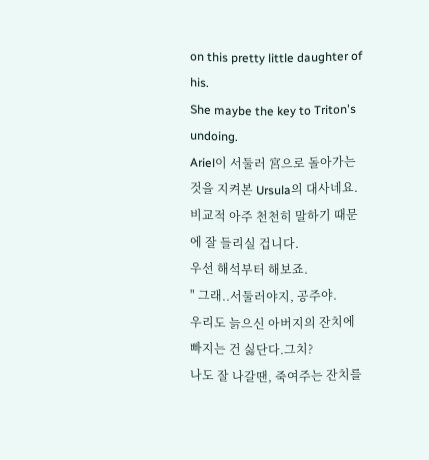on this pretty little daughter of his.
She maybe the key to Triton's undoing.
Ariel이 서둘러 宮으로 돌아가는 것을 지켜본 Ursula의 대사네요.
비교적 아주 천천히 말하기 때문에 잘 들리실 겁니다.
우선 해석부터 해보죠.
" 그래..서둘러야지, 공주야.
우리도 늙으신 아버지의 잔치에 빠지는 건 싫단다.그치?
나도 잘 나갈땐, 죽여주는 잔치를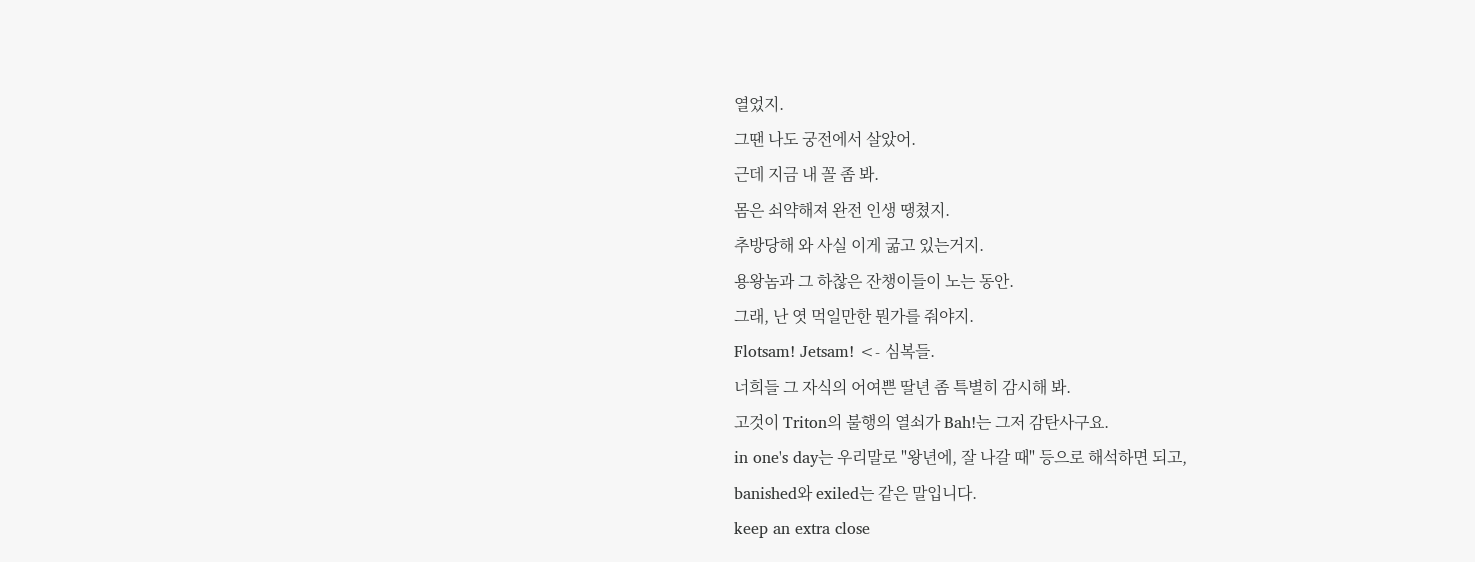열었지.
그땐 나도 궁전에서 살았어.
근데 지금 내 꼴 좀 봐.
몸은 쇠약해져 완전 인생 땡쳤지.
추방당해 와 사실 이게 굶고 있는거지.
용왕놈과 그 하찮은 잔챙이들이 노는 동안.
그래, 난 엿 먹일만한 뭔가를 줘야지.
Flotsam! Jetsam! <- 심복들.
너희들 그 자식의 어여쁜 딸년 좀 특별히 감시해 봐.
고것이 Triton의 불행의 열쇠가 Bah!는 그저 감탄사구요.
in one's day는 우리말로 "왕년에, 잘 나갈 때" 등으로 해석하면 되고,
banished와 exiled는 같은 말입니다.
keep an extra close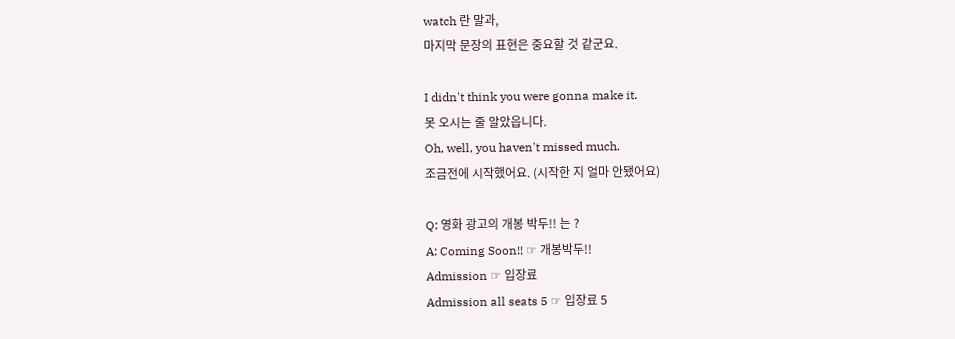watch 란 말과,
마지막 문장의 표현은 중요할 것 같군요.

I didn't think you were gonna make it.
못 오시는 줄 알았읍니다.
Oh, well, you haven't missed much.
조금전에 시작했어요. (시작한 지 얼마 안됐어요)

Q: 영화 광고의 개봉 박두!! 는 ?
A: Coming Soon!! ☞ 개봉박두!!
Admission ☞ 입장료
Admission all seats 5 ☞ 입장료 5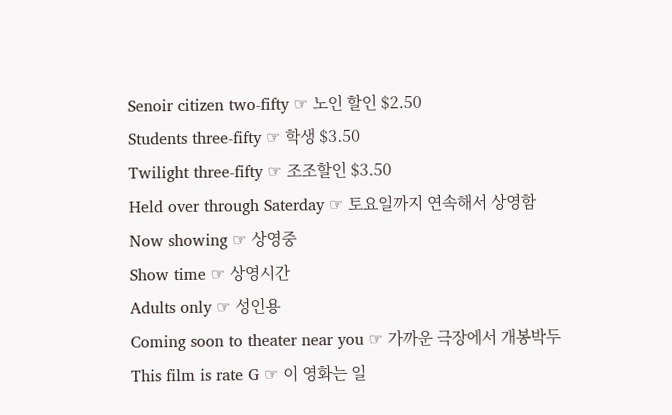Senoir citizen two-fifty ☞ 노인 할인 $2.50
Students three-fifty ☞ 학생 $3.50
Twilight three-fifty ☞ 조조할인 $3.50
Held over through Saterday ☞ 토요일까지 연속해서 상영함
Now showing ☞ 상영중
Show time ☞ 상영시간
Adults only ☞ 성인용
Coming soon to theater near you ☞ 가까운 극장에서 개봉박두
This film is rate G ☞ 이 영화는 일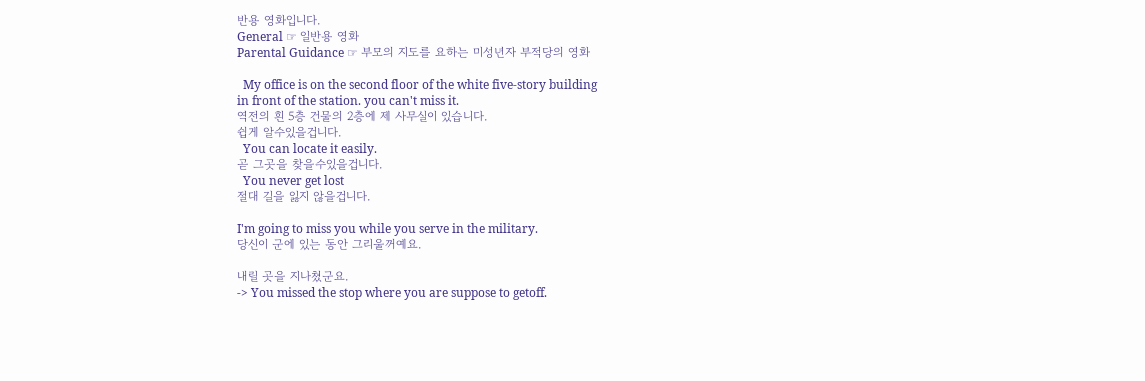반용 영화입니다.
General ☞ 일반용 영화
Parental Guidance ☞ 부모의 지도를 요하는 미성년자 부적당의 영화

  My office is on the second floor of the white five-story building
in front of the station. you can't miss it.
역전의 흰 5층 건물의 2층에 제 사무실이 있습니다.
쉽게 알수있을겁니다.
  You can locate it easily.
곧 그곳을 찾을수있을겁니다.
  You never get lost
절대 길을 잃지 않을겁니다.

I'm going to miss you while you serve in the military.
당신이 군에 있는 동안 그리울꺼예요.

내릴 곳을 지나쳤군요.
-> You missed the stop where you are suppose to getoff.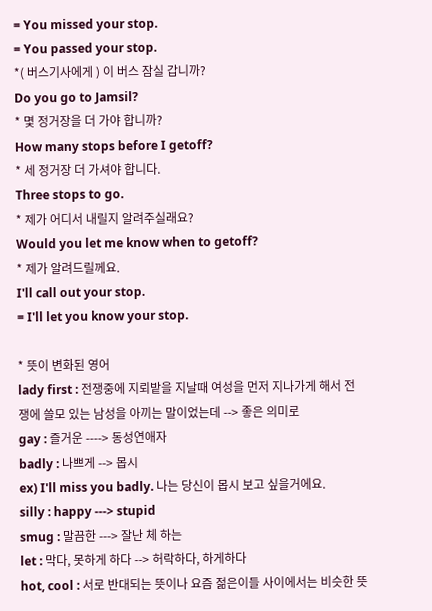= You missed your stop.
= You passed your stop.
*( 버스기사에게 ) 이 버스 잠실 갑니까?
Do you go to Jamsil?
* 몇 정거장을 더 가야 합니까?
How many stops before I getoff?
* 세 정거장 더 가셔야 합니다.
Three stops to go.
* 제가 어디서 내릴지 알려주실래요?
Would you let me know when to getoff?
* 제가 알려드릴께요.
I'll call out your stop.
= I'll let you know your stop.

* 뜻이 변화된 영어
lady first : 전쟁중에 지뢰밭을 지날때 여성을 먼저 지나가게 해서 전
쟁에 쓸모 있는 남성을 아끼는 말이었는데 --> 좋은 의미로
gay : 즐거운 ----> 동성연애자
badly : 나쁘게 --> 몹시
ex) I'll miss you badly. 나는 당신이 몹시 보고 싶을거에요.
silly : happy ---> stupid
smug : 말끔한 ---> 잘난 체 하는
let : 막다, 못하게 하다 --> 허락하다, 하게하다
hot, cool : 서로 반대되는 뜻이나 요즘 젊은이들 사이에서는 비슷한 뜻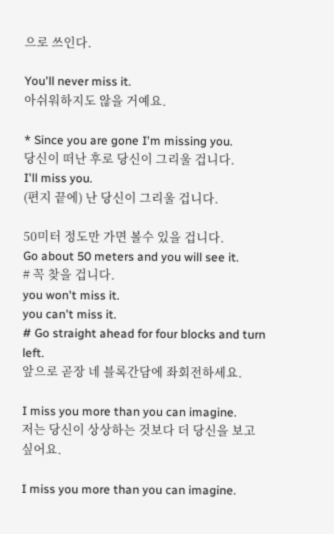으로 쓰인다.

You'll never miss it.
아쉬워하지도 않을 거예요.

* Since you are gone I'm missing you.
당신이 떠난 후로 당신이 그리울 겁니다.
I'll miss you.
(편지 끝에) 난 당신이 그리울 겁니다.

50미터 정도만 가면 볼수 있을 겁니다.
Go about 50 meters and you will see it.
# 꼭 찾을 겁니다.
you won't miss it.
you can't miss it.
# Go straight ahead for four blocks and turn left.
앞으로 곧장 네 블록간담에 좌회전하세요.

I miss you more than you can imagine.
저는 당신이 상상하는 것보다 더 당신을 보고 싶어요.

I miss you more than you can imagine.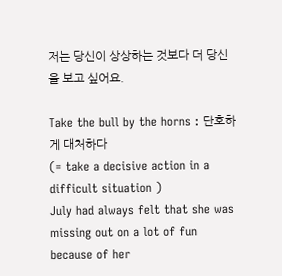저는 당신이 상상하는 것보다 더 당신을 보고 싶어요.

Take the bull by the horns : 단호하게 대처하다
(= take a decisive action in a difficult situation )
July had always felt that she was missing out on a lot of fun
because of her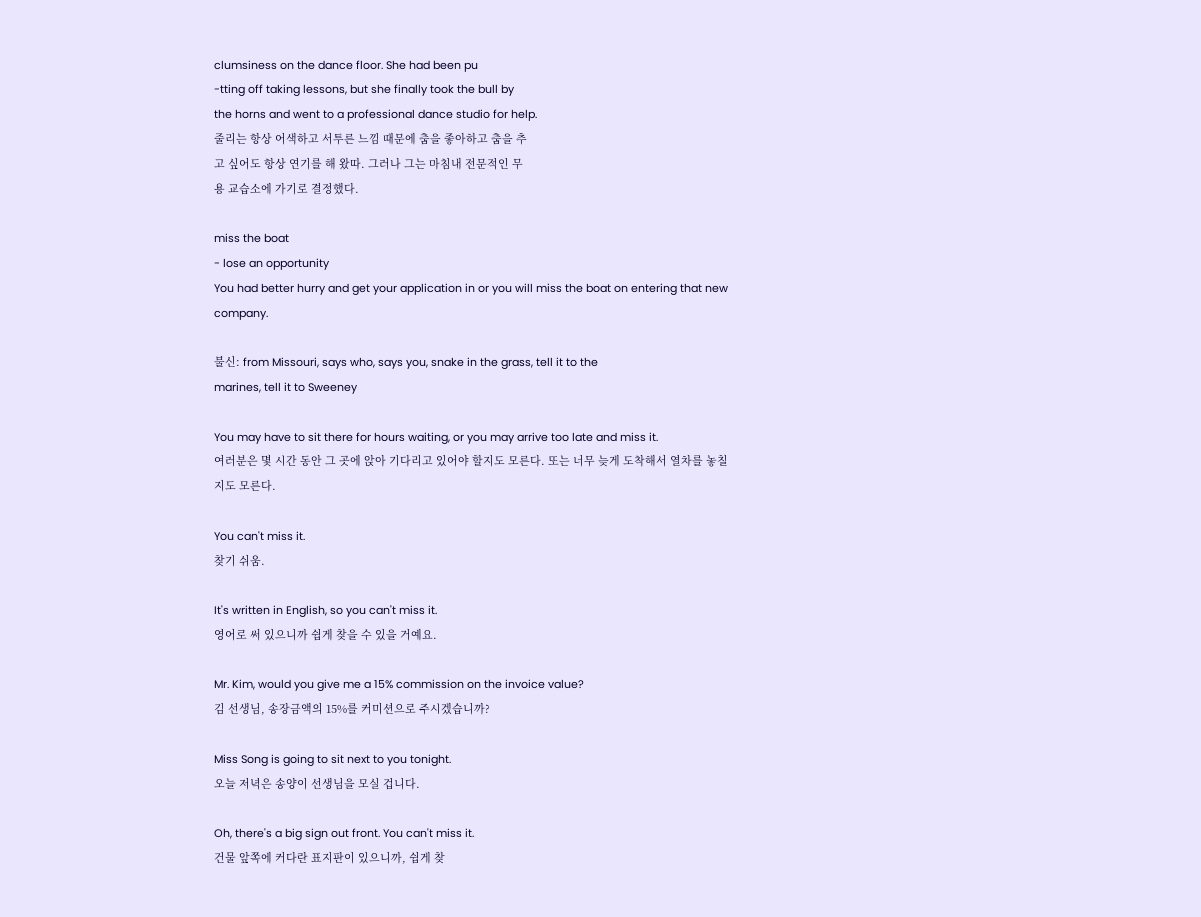clumsiness on the dance floor. She had been pu
-tting off taking lessons, but she finally took the bull by
the horns and went to a professional dance studio for help.
줄리는 항상 어색하고 서투른 느낌 때문에 춤을 좋아하고 춤을 추
고 싶어도 항상 연기를 해 왔따. 그러나 그는 마침내 전문적인 무
용 교습소에 가기로 결정했다.

miss the boat
- lose an opportunity
You had better hurry and get your application in or you will miss the boat on entering that new company.

불신: from Missouri, says who, says you, snake in the grass, tell it to the
marines, tell it to Sweeney

You may have to sit there for hours waiting, or you may arrive too late and miss it.
여러분은 몇 시간 동안 그 곳에 앉아 기다리고 있어야 할지도 모른다. 또는 너무 늦게 도착해서 열차를 놓칠지도 모른다.

You can't miss it.
찾기 쉬움.

It's written in English, so you can't miss it.
영어로 써 있으니까 쉽게 찾을 수 있을 거예요.

Mr. Kim, would you give me a 15% commission on the invoice value?
김 선생님, 송장금액의 15%를 커미션으로 주시겠습니까?

Miss Song is going to sit next to you tonight.
오늘 저녁은 송양이 선생님을 모실 겁니다.

Oh, there's a big sign out front. You can't miss it.
건물 앞쪽에 커다란 표지판이 있으니까, 쉽게 찾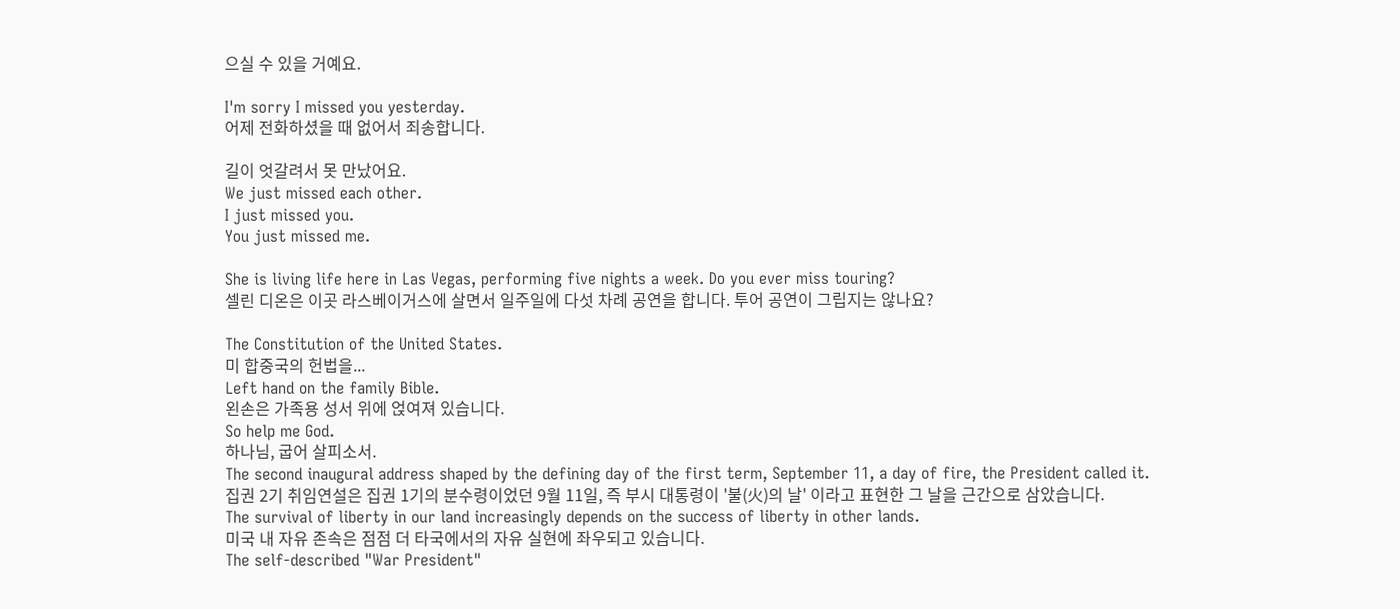으실 수 있을 거예요.

I'm sorry I missed you yesterday.
어제 전화하셨을 때 없어서 죄송합니다.

길이 엇갈려서 못 만났어요.
We just missed each other.
I just missed you.
You just missed me.

She is living life here in Las Vegas, performing five nights a week. Do you ever miss touring?
셀린 디온은 이곳 라스베이거스에 살면서 일주일에 다섯 차례 공연을 합니다. 투어 공연이 그립지는 않나요?

The Constitution of the United States.
미 합중국의 헌법을...
Left hand on the family Bible.
왼손은 가족용 성서 위에 얹여져 있습니다.
So help me God.
하나님, 굽어 살피소서.
The second inaugural address shaped by the defining day of the first term, September 11, a day of fire, the President called it.
집권 2기 취임연설은 집권 1기의 분수령이었던 9월 11일, 즉 부시 대통령이 '불(火)의 날' 이라고 표현한 그 날을 근간으로 삼았습니다.
The survival of liberty in our land increasingly depends on the success of liberty in other lands.
미국 내 자유 존속은 점점 더 타국에서의 자유 실현에 좌우되고 있습니다.
The self-described "War President"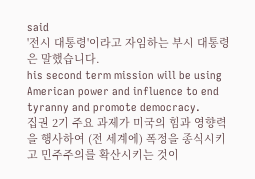said
'전시 대통령'이라고 자임하는 부시 대통령은 말했습니다.
his second term mission will be using American power and influence to end tyranny and promote democracy.
집권 2기 주요 과제가 미국의 힘과 영향력을 행사하여 (전 세계에) 폭정을 종식시키고 민주주의를 확산시키는 것이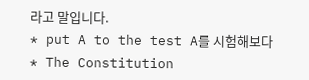라고 말입니다.
* put A to the test A를 시험해보다
* The Constitution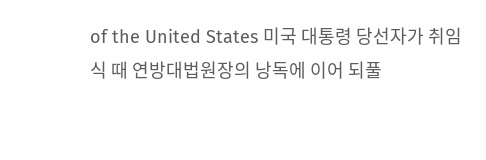of the United States 미국 대통령 당선자가 취임식 때 연방대법원장의 낭독에 이어 되풀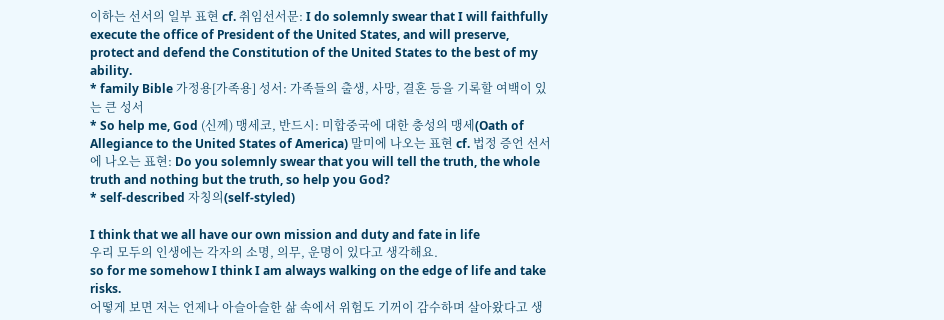이하는 선서의 일부 표현 cf. 취임선서문: I do solemnly swear that I will faithfully execute the office of President of the United States, and will preserve, protect and defend the Constitution of the United States to the best of my ability.
* family Bible 가정용[가족용] 성서: 가족들의 출생, 사망, 결혼 등을 기록할 여백이 있는 큰 성서
* So help me, God (신께) 맹세코, 반드시: 미합중국에 대한 충성의 맹세(Oath of Allegiance to the United States of America) 말미에 나오는 표현 cf. 법정 증언 선서에 나오는 표현: Do you solemnly swear that you will tell the truth, the whole truth and nothing but the truth, so help you God?
* self-described 자칭의(self-styled)

I think that we all have our own mission and duty and fate in life
우리 모두의 인생에는 각자의 소명, 의무, 운명이 있다고 생각해요.
so for me somehow I think I am always walking on the edge of life and take risks.
어떻게 보면 저는 언제나 아슬아슬한 삶 속에서 위험도 기꺼이 감수하며 살아왔다고 생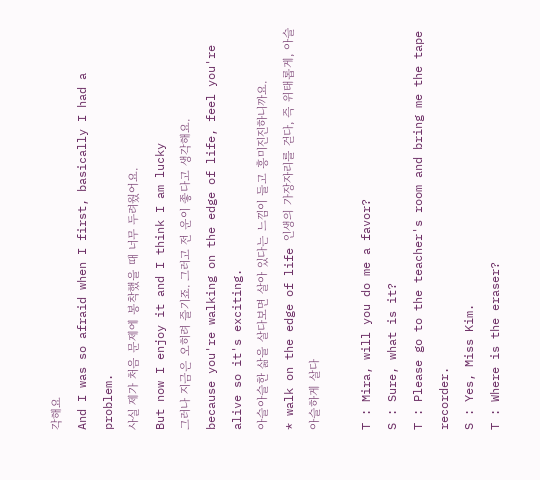각해요
And I was so afraid when I first, basically I had a problem.
사실 제가 처음 문제에 봉착했을 때 너무 두려웠어요.
But now I enjoy it and I think I am lucky
그러나 지금은 오히려 즐기죠. 그러고 전 운이 좋다고 생각해요.
because you're walking on the edge of life, feel you're alive so it's exciting.
아슬아슬한 삶을 살다보면 살아 있다는 느낌이 들고 흥미진진하니까요.
* walk on the edge of life 인생의 가장자리를 걷다, 즉 위태롭게, 아슬아슬하게 살다

T : Mira, will you do me a favor?
S : Sure, what is it?
T : Please go to the teacher's room and bring me the tape recorder.
S : Yes, Miss Kim.
T : Where is the eraser?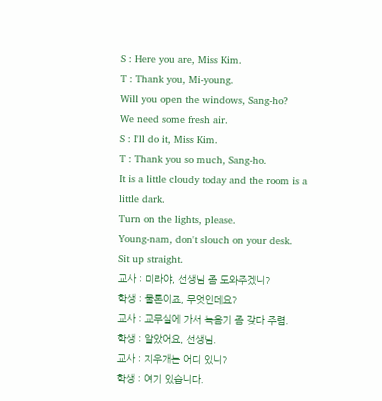S : Here you are, Miss Kim.
T : Thank you, Mi-young.
Will you open the windows, Sang-ho?
We need some fresh air.
S : I'll do it, Miss Kim.
T : Thank you so much, Sang-ho.
It is a little cloudy today and the room is a little dark.
Turn on the lights, please.
Young-nam, don't slouch on your desk.
Sit up straight.
교사 : 미라야, 선생님 좀 도와주겠니?
학생 : 물론이죠, 무엇인데요?
교사 : 교무실에 가서 녹음기 좀 갖다 주렴.
학생 : 알았어요, 선생님.
교사 : 지우개는 어디 있니?
학생 : 여기 있습니다.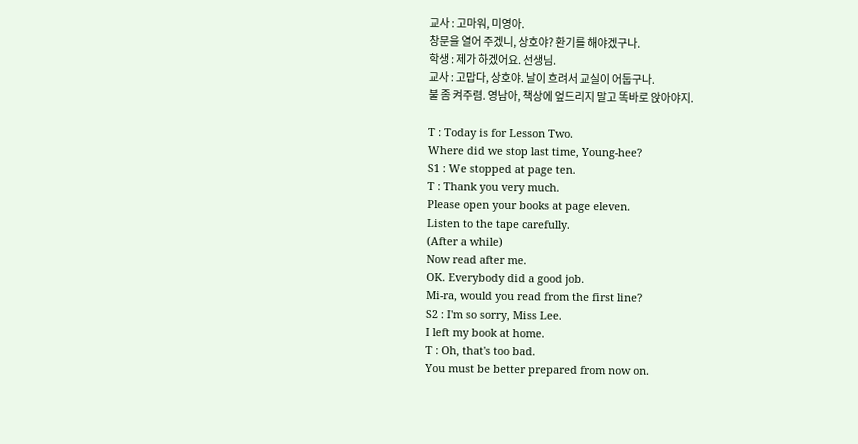교사 : 고마워, 미영아.
창문을 열어 주겠니, 상호야? 환기를 해야겠구나.
학생 : 제가 하겠어요. 선생님.
교사 : 고맙다, 상호야. 날이 흐려서 교실이 어둡구나.
불 좀 켜주렴. 영남아, 책상에 엎드리지 말고 똑바로 앉아야지.

T : Today is for Lesson Two.
Where did we stop last time, Young-hee?
S1 : We stopped at page ten.
T : Thank you very much.
Please open your books at page eleven.
Listen to the tape carefully.
(After a while)
Now read after me.
OK. Everybody did a good job.
Mi-ra, would you read from the first line?
S2 : I'm so sorry, Miss Lee.
I left my book at home.
T : Oh, that's too bad.
You must be better prepared from now on.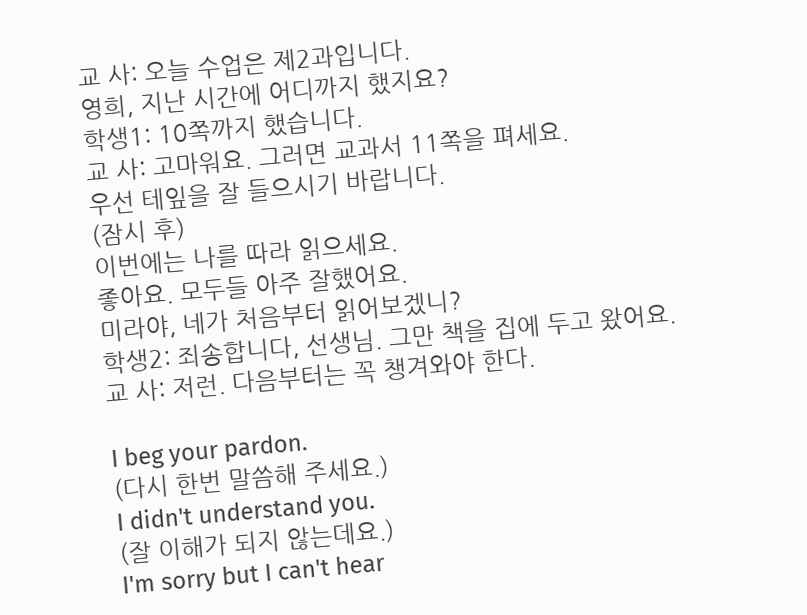교 사: 오늘 수업은 제2과입니다.
영희, 지난 시간에 어디까지 했지요?
학생1: 10쪽까지 했습니다.
교 사: 고마워요. 그러면 교과서 11쪽을 펴세요.
우선 테잎을 잘 들으시기 바랍니다.
(잠시 후)
이번에는 나를 따라 읽으세요.
좋아요. 모두들 아주 잘했어요.
미라야, 네가 처음부터 읽어보겠니?
학생2: 죄송합니다, 선생님. 그만 책을 집에 두고 왔어요.
교 사: 저런. 다음부터는 꼭 챙겨와야 한다.

I beg your pardon.
(다시 한번 말씀해 주세요.)
I didn't understand you.
(잘 이해가 되지 않는데요.)
I'm sorry but I can't hear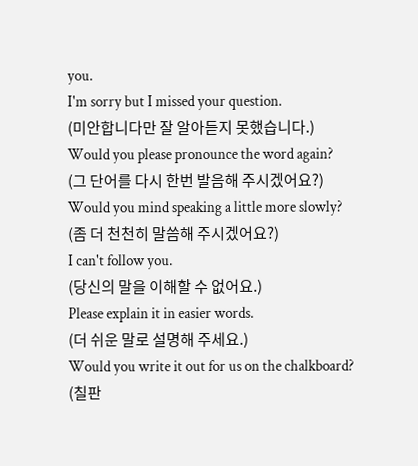you.
I'm sorry but I missed your question.
(미안합니다만 잘 알아듣지 못했습니다.)
Would you please pronounce the word again?
(그 단어를 다시 한번 발음해 주시겠어요?)
Would you mind speaking a little more slowly?
(좀 더 천천히 말씀해 주시겠어요?)
I can't follow you.
(당신의 말을 이해할 수 없어요.)
Please explain it in easier words.
(더 쉬운 말로 설명해 주세요.)
Would you write it out for us on the chalkboard?
(칠판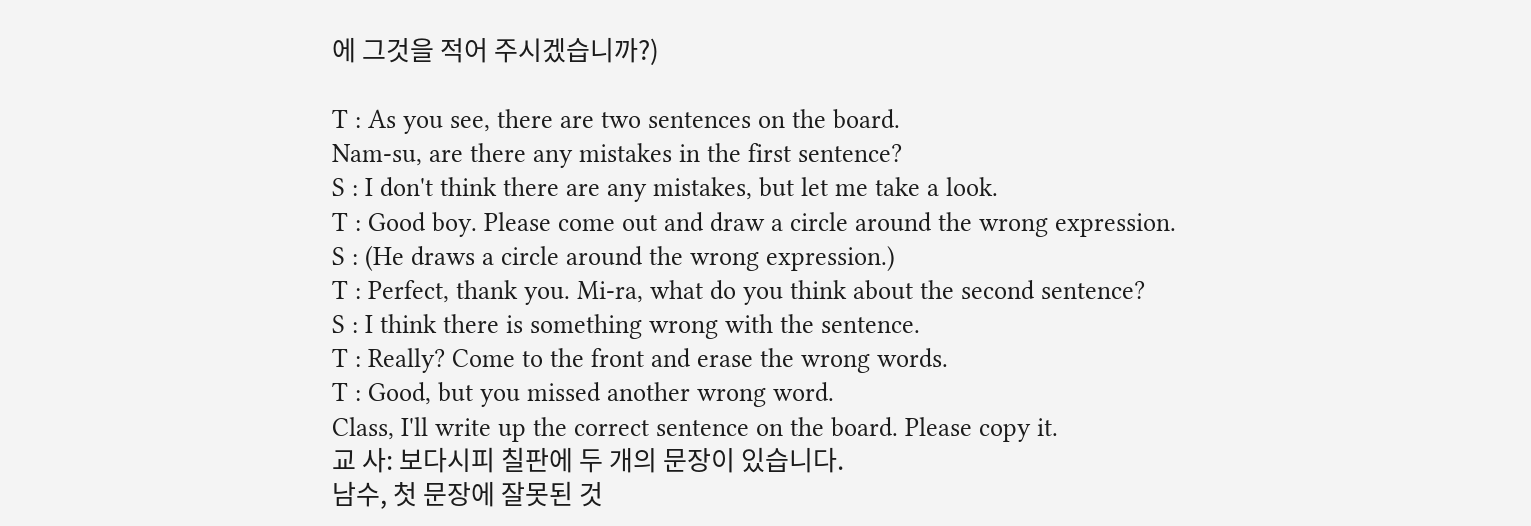에 그것을 적어 주시겠습니까?)

T : As you see, there are two sentences on the board.
Nam-su, are there any mistakes in the first sentence?
S : I don't think there are any mistakes, but let me take a look.
T : Good boy. Please come out and draw a circle around the wrong expression.
S : (He draws a circle around the wrong expression.)
T : Perfect, thank you. Mi-ra, what do you think about the second sentence?
S : I think there is something wrong with the sentence.
T : Really? Come to the front and erase the wrong words.
T : Good, but you missed another wrong word.
Class, I'll write up the correct sentence on the board. Please copy it.
교 사: 보다시피 칠판에 두 개의 문장이 있습니다.
남수, 첫 문장에 잘못된 것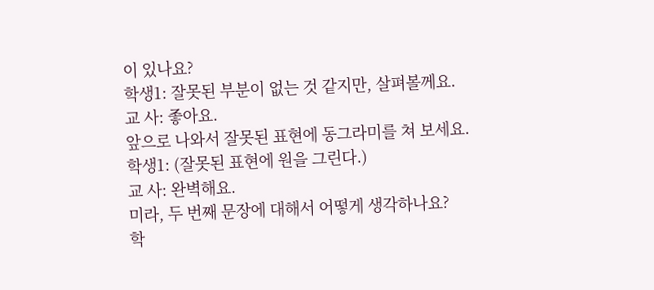이 있나요?
학생1: 잘못된 부분이 없는 것 같지만, 살펴볼께요.
교 사: 좋아요.
앞으로 나와서 잘못된 표현에 동그라미를 쳐 보세요.
학생1: (잘못된 표현에 원을 그린다.)
교 사: 완벽해요.
미라, 두 번째 문장에 대해서 어떻게 생각하나요?
학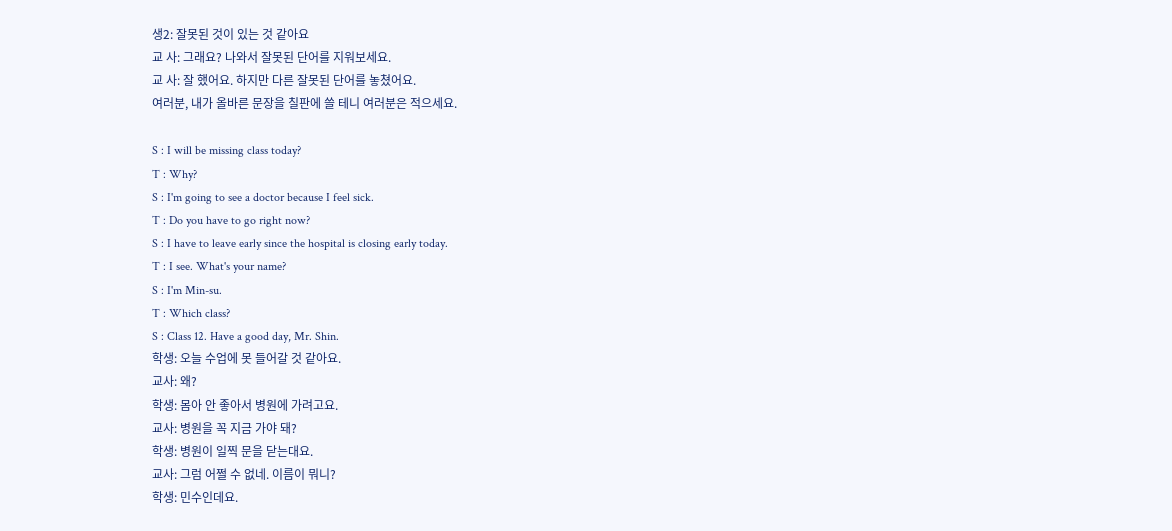생2: 잘못된 것이 있는 것 같아요
교 사: 그래요? 나와서 잘못된 단어를 지워보세요.
교 사: 잘 했어요. 하지만 다른 잘못된 단어를 놓쳤어요.
여러분, 내가 올바른 문장을 칠판에 쓸 테니 여러분은 적으세요.

S : I will be missing class today?
T : Why?
S : I'm going to see a doctor because I feel sick.
T : Do you have to go right now?
S : I have to leave early since the hospital is closing early today.
T : I see. What's your name?
S : I'm Min-su.
T : Which class?
S : Class 12. Have a good day, Mr. Shin.
학생: 오늘 수업에 못 들어갈 것 같아요.
교사: 왜?
학생: 몸아 안 좋아서 병원에 가려고요.
교사: 병원을 꼭 지금 가야 돼?
학생: 병원이 일찍 문을 닫는대요.
교사: 그럼 어쩔 수 없네. 이름이 뭐니?
학생: 민수인데요.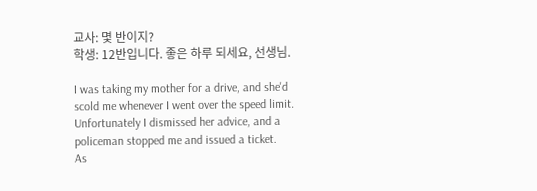교사: 몇 반이지?
학생: 12반입니다. 좋은 하루 되세요, 선생님.

I was taking my mother for a drive, and she'd scold me whenever I went over the speed limit.
Unfortunately I dismissed her advice, and a policeman stopped me and issued a ticket.
As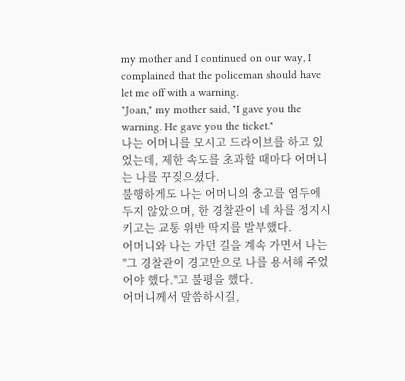my mother and I continued on our way, I complained that the policeman should have let me off with a warning.
"Joan," my mother said, "I gave you the warning. He gave you the ticket."
나는 어머니를 모시고 드라이브를 하고 있었는데, 제한 속도를 초과할 때마다 어머니는 나를 꾸짖으셨다.
불행하게도 나는 어머니의 충고를 염두에 두지 않았으며, 한 경찰관이 네 차를 정지시키고는 교통 위반 딱지를 발부했다.
어머니와 나는 가던 길을 계속 가면서 나는 "그 경찰관이 경고만으로 나를 용서해 주었어야 했다."고 불평을 했다.
어머니께서 말씀하시길,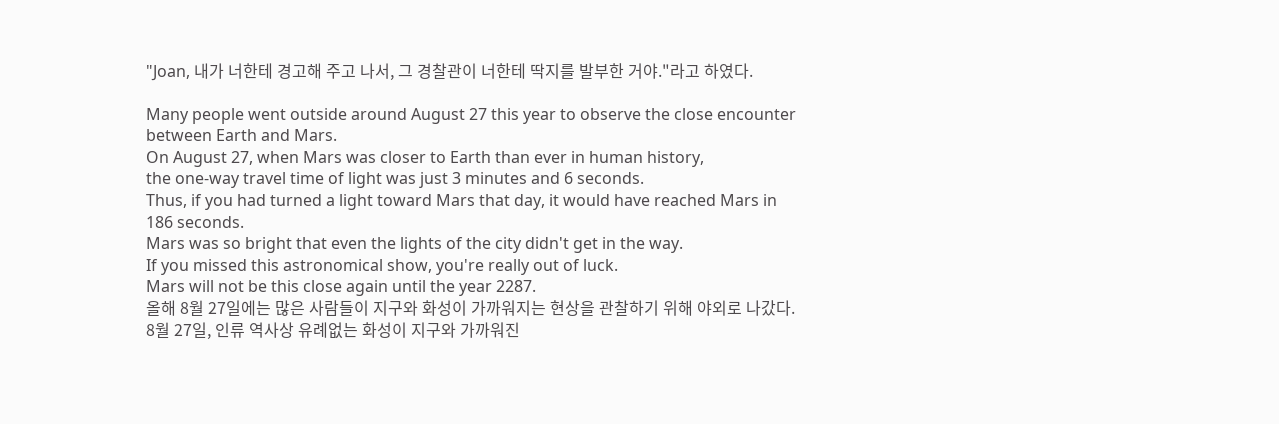"Joan, 내가 너한테 경고해 주고 나서, 그 경찰관이 너한테 딱지를 발부한 거야."라고 하였다.

Many people went outside around August 27 this year to observe the close encounter between Earth and Mars.
On August 27, when Mars was closer to Earth than ever in human history,
the one-way travel time of light was just 3 minutes and 6 seconds.
Thus, if you had turned a light toward Mars that day, it would have reached Mars in 186 seconds.
Mars was so bright that even the lights of the city didn't get in the way.
If you missed this astronomical show, you're really out of luck.
Mars will not be this close again until the year 2287.
올해 8월 27일에는 많은 사람들이 지구와 화성이 가까워지는 현상을 관찰하기 위해 야외로 나갔다.
8월 27일, 인류 역사상 유례없는 화성이 지구와 가까워진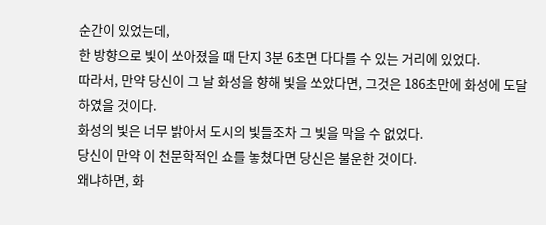순간이 있었는데,
한 방향으로 빛이 쏘아졌을 때 단지 3분 6초면 다다를 수 있는 거리에 있었다.
따라서, 만약 당신이 그 날 화성을 향해 빛을 쏘았다면, 그것은 186초만에 화성에 도달하였을 것이다.
화성의 빛은 너무 밝아서 도시의 빛들조차 그 빛을 막을 수 없었다.
당신이 만약 이 천문학적인 쇼를 놓쳤다면 당신은 불운한 것이다.
왜냐하면, 화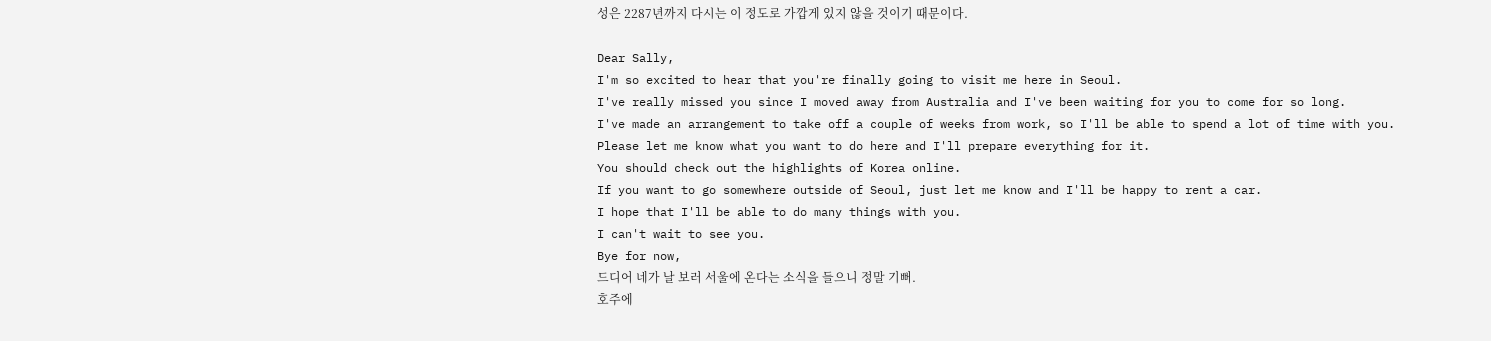성은 2287년까지 다시는 이 정도로 가깝게 있지 않을 것이기 때문이다.

Dear Sally,
I'm so excited to hear that you're finally going to visit me here in Seoul.
I've really missed you since I moved away from Australia and I've been waiting for you to come for so long.
I've made an arrangement to take off a couple of weeks from work, so I'll be able to spend a lot of time with you.
Please let me know what you want to do here and I'll prepare everything for it.
You should check out the highlights of Korea online.
If you want to go somewhere outside of Seoul, just let me know and I'll be happy to rent a car.
I hope that I'll be able to do many things with you.
I can't wait to see you.
Bye for now,
드디어 네가 날 보러 서울에 온다는 소식을 들으니 정말 기뻐.
호주에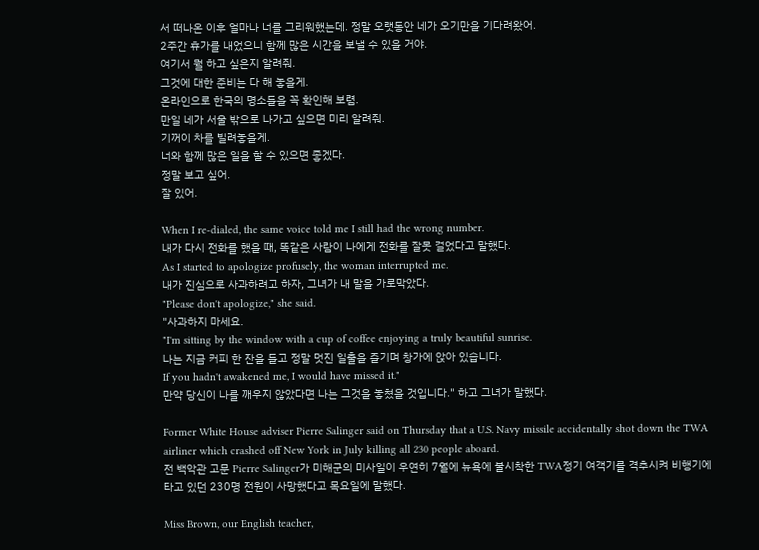서 떠나온 이후 얼마나 너를 그리워했는데. 정말 오랫동안 네가 오기만을 기다려왔어.
2주간 휴가를 내었으니 함께 많은 시간을 보낼 수 있을 거야.
여기서 뭘 하고 싶은지 알려줘.
그것에 대한 준비는 다 해 놓을게.
온라인으로 한국의 명소들을 꼭 확인해 보렴.
만일 네가 서울 밖으로 나가고 싶으면 미리 알려줘.
기꺼이 차를 빌려놓을게.
너와 함께 많은 일을 할 수 있으면 좋겠다.
정말 보고 싶어.
잘 있어.

When I re-dialed, the same voice told me I still had the wrong number.
내가 다시 전화를 했을 때, 똑같은 사람이 나에게 전화를 잘못 걸었다고 말했다.
As I started to apologize profusely, the woman interrupted me.
내가 진심으로 사과하려고 하자, 그녀가 내 말을 가로막았다.
"Please don't apologize," she said.
"사과하지 마세요.
"I'm sitting by the window with a cup of coffee enjoying a truly beautiful sunrise.
나는 지금 커피 한 잔을 들고 정말 멋진 일출을 즐기며 창가에 앉아 있습니다.
If you hadn't awakened me, I would have missed it."
만약 당신이 나를 깨우지 않았다면 나는 그것을 놓쳤을 것입니다." 하고 그녀가 말했다.

Former White House adviser Pierre Salinger said on Thursday that a U.S. Navy missile accidentally shot down the TWA airliner which crashed off New York in July killing all 230 people aboard.
전 백악관 고문 Pierre Salinger가 미해군의 미사일이 우연히 7월에 뉴욕에 불시착한 TWA정기 여객기를 격추시켜 비행기에 타고 있던 230명 전원이 사망했다고 목요일에 말했다.

Miss Brown, our English teacher,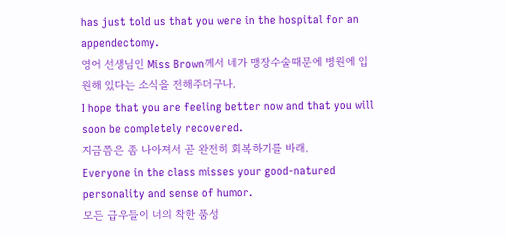has just told us that you were in the hospital for an appendectomy.
영어 선생님인 Miss Brown께서 네가 맹장수술때문에 병원에 입원해 있다는 소식을 전해주더구나.
I hope that you are feeling better now and that you will soon be completely recovered.
지금쯤은 좀 나아져서 곧 완전히 회복하기를 바래.
Everyone in the class misses your good-natured personality and sense of humor.
모든 급우들이 너의 착한 품성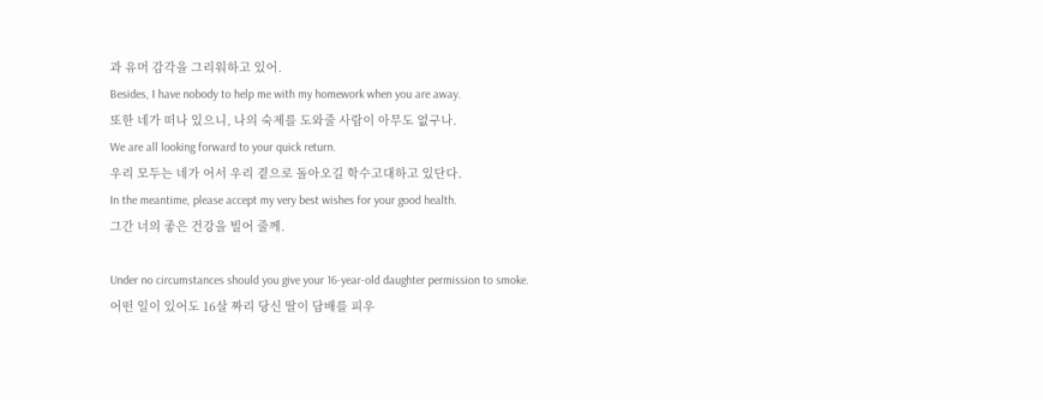과 유머 감각을 그리워하고 있어.
Besides, I have nobody to help me with my homework when you are away.
또한 네가 떠나 있으니, 나의 숙제를 도와줄 사람이 아무도 없구나.
We are all looking forward to your quick return.
우리 모두는 네가 어서 우리 곁으로 돌아오길 학수고대하고 있단다.
In the meantime, please accept my very best wishes for your good health.
그간 너의 좋은 건강을 빌어 줄께.

Under no circumstances should you give your 16-year-old daughter permission to smoke.
어떤 일이 있어도 16살 짜리 당신 딸이 담배를 피우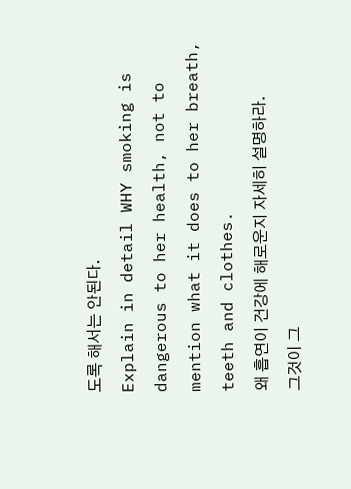도록 해서는 안된다.
Explain in detail WHY smoking is dangerous to her health, not to mention what it does to her breath, teeth and clothes.
왜 흡연이 건강에 해로운지 자세히 설명하라.
그것이 그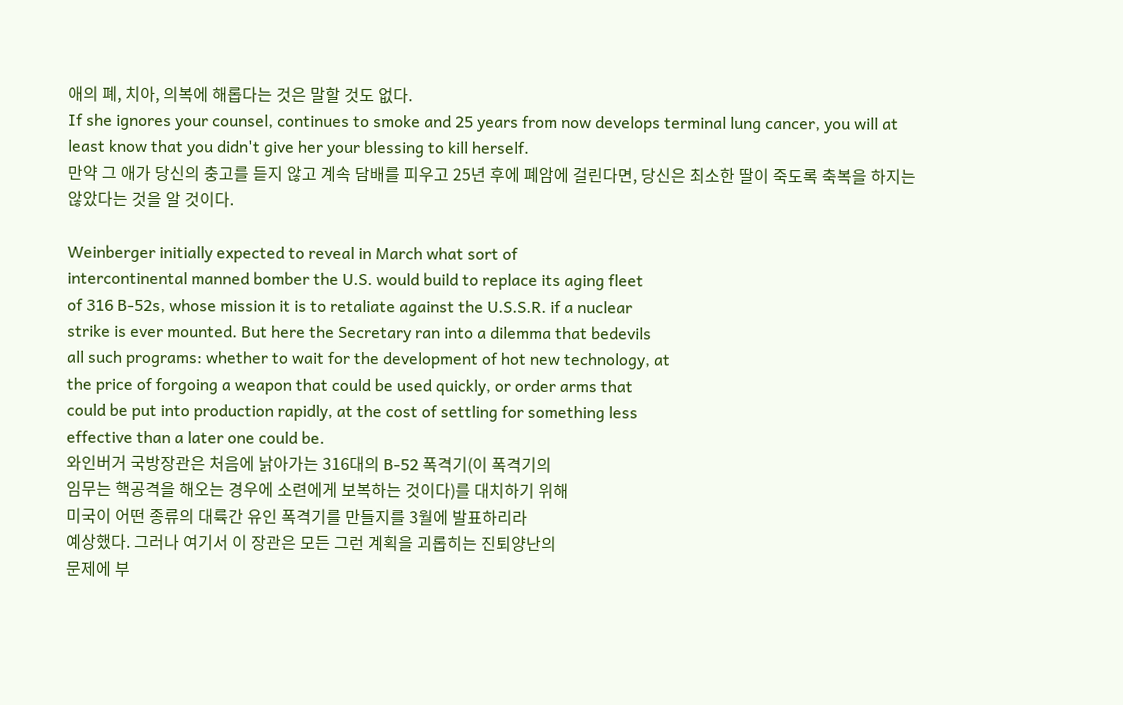애의 폐, 치아, 의복에 해롭다는 것은 말할 것도 없다.
If she ignores your counsel, continues to smoke and 25 years from now develops terminal lung cancer, you will at least know that you didn't give her your blessing to kill herself.
만약 그 애가 당신의 충고를 듣지 않고 계속 담배를 피우고 25년 후에 폐암에 걸린다면, 당신은 최소한 딸이 죽도록 축복을 하지는 않았다는 것을 알 것이다.

Weinberger initially expected to reveal in March what sort of
intercontinental manned bomber the U.S. would build to replace its aging fleet
of 316 B-52s, whose mission it is to retaliate against the U.S.S.R. if a nuclear
strike is ever mounted. But here the Secretary ran into a dilemma that bedevils
all such programs: whether to wait for the development of hot new technology, at
the price of forgoing a weapon that could be used quickly, or order arms that
could be put into production rapidly, at the cost of settling for something less
effective than a later one could be.
와인버거 국방장관은 처음에 낡아가는 316대의 B-52 폭격기(이 폭격기의
임무는 핵공격을 해오는 경우에 소련에게 보복하는 것이다)를 대치하기 위해
미국이 어떤 종류의 대륙간 유인 폭격기를 만들지를 3월에 발표하리라
예상했다. 그러나 여기서 이 장관은 모든 그런 계획을 괴롭히는 진퇴양난의
문제에 부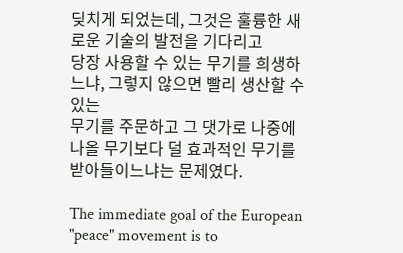딪치게 되었는데, 그것은 훌륭한 새로운 기술의 발전을 기다리고
당장 사용할 수 있는 무기를 희생하느냐, 그렇지 않으면 빨리 생산할 수 있는
무기를 주문하고 그 댓가로 나중에 나올 무기보다 덜 효과적인 무기를
받아들이느냐는 문제였다.

The immediate goal of the European "peace" movement is to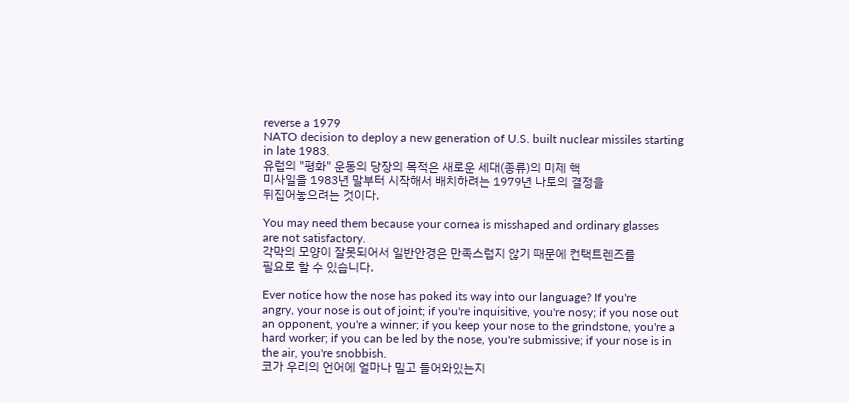reverse a 1979
NATO decision to deploy a new generation of U.S. built nuclear missiles starting
in late 1983.
유럽의 "평화" 운동의 당장의 목적은 새로운 세대(종류)의 미제 핵
미사일을 1983년 말부터 시작해서 배치하려는 1979년 나토의 결정을
뒤집어놓으려는 것이다.

You may need them because your cornea is misshaped and ordinary glasses
are not satisfactory.
각막의 모양이 잘못되어서 일반안경은 만족스럽지 않기 때문에 컨택트렌즈를
필요로 할 수 있습니다.

Ever notice how the nose has poked its way into our language? If you're
angry, your nose is out of joint; if you're inquisitive, you're nosy; if you nose out
an opponent, you're a winner; if you keep your nose to the grindstone, you're a
hard worker; if you can be led by the nose, you're submissive; if your nose is in
the air, you're snobbish.
코가 우리의 언어에 얼마나 밀고 들어와있는지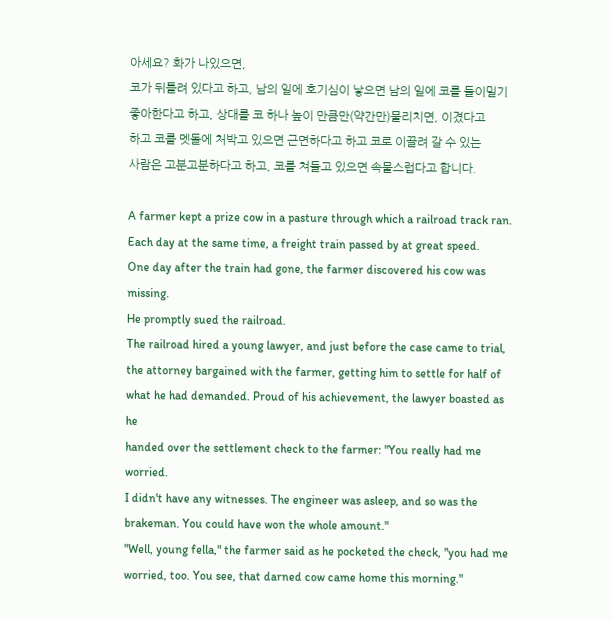아세요? 화가 나있으면,
코가 뒤틀려 있다고 하고, 남의 일에 호기심이 낳으면 남의 일에 코를 들이밀기
좋아한다고 하고, 상대를 코 하나 높이 만큼만(약간만)물리치면, 이겼다고
하고 코를 멧돌에 처박고 있으면 근면하다고 하고 코로 이끌려 갈 수 있는
사람은 고분고분하다고 하고, 코를 쳐들고 있으면 속물스럽다고 합니다.

A farmer kept a prize cow in a pasture through which a railroad track ran.
Each day at the same time, a freight train passed by at great speed.
One day after the train had gone, the farmer discovered his cow was missing.
He promptly sued the railroad.
The railroad hired a young lawyer, and just before the case came to trial,
the attorney bargained with the farmer, getting him to settle for half of
what he had demanded. Proud of his achievement, the lawyer boasted as he
handed over the settlement check to the farmer: "You really had me worried.
I didn't have any witnesses. The engineer was asleep, and so was the
brakeman. You could have won the whole amount."
"Well, young fella," the farmer said as he pocketed the check, "you had me
worried, too. You see, that darned cow came home this morning."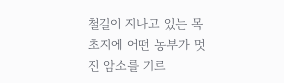철길이 지나고 있는 목초지에 어떤 농부가 멋진 암소를 기르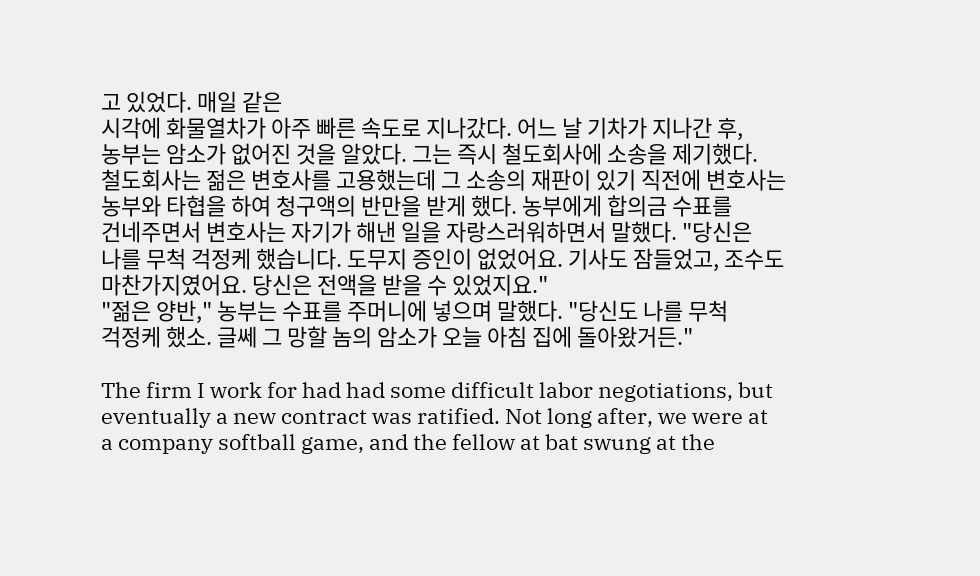고 있었다. 매일 같은
시각에 화물열차가 아주 빠른 속도로 지나갔다. 어느 날 기차가 지나간 후,
농부는 암소가 없어진 것을 알았다. 그는 즉시 철도회사에 소송을 제기했다.
철도회사는 젊은 변호사를 고용했는데 그 소송의 재판이 있기 직전에 변호사는
농부와 타협을 하여 청구액의 반만을 받게 했다. 농부에게 합의금 수표를
건네주면서 변호사는 자기가 해낸 일을 자랑스러워하면서 말했다. "당신은
나를 무척 걱정케 했습니다. 도무지 증인이 없었어요. 기사도 잠들었고, 조수도
마찬가지였어요. 당신은 전액을 받을 수 있었지요."
"젊은 양반," 농부는 수표를 주머니에 넣으며 말했다. "당신도 나를 무척
걱정케 했소. 글쎄 그 망할 놈의 암소가 오늘 아침 집에 돌아왔거든."

The firm I work for had had some difficult labor negotiations, but
eventually a new contract was ratified. Not long after, we were at
a company softball game, and the fellow at bat swung at the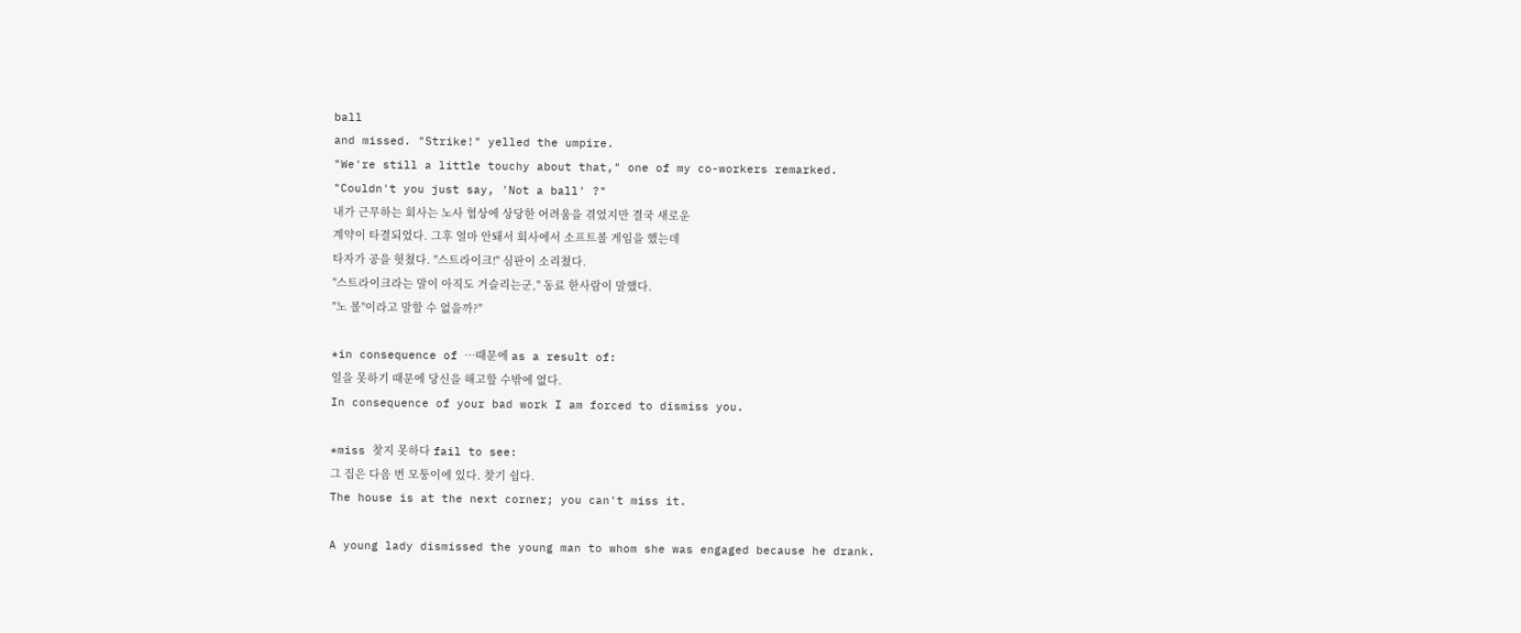ball
and missed. "Strike!" yelled the umpire.
"We're still a little touchy about that," one of my co-workers remarked.
"Couldn't you just say, 'Not a ball' ?"
내가 근무하는 회사는 노사 협상에 상당한 어려움을 겪었지만 결국 새로운
계약이 타결되었다. 그후 얼마 안돼서 회사에서 소프트볼 게임을 했는데
타자가 공을 헛쳤다. "스트라이크!" 심판이 소리쳤다.
"스트라이크라는 말이 아직도 거슬리는군," 동료 한사람이 말했다.
"노 볼"이라고 말할 수 없을까?"

*in consequence of …때문에 as a result of:
일을 못하기 때문에 당신을 해고할 수밖에 없다.
In consequence of your bad work I am forced to dismiss you.

*miss 찾지 못하다 fail to see:
그 집은 다음 번 모퉁이에 있다. 찾기 쉽다.
The house is at the next corner; you can't miss it.

A young lady dismissed the young man to whom she was engaged because he drank.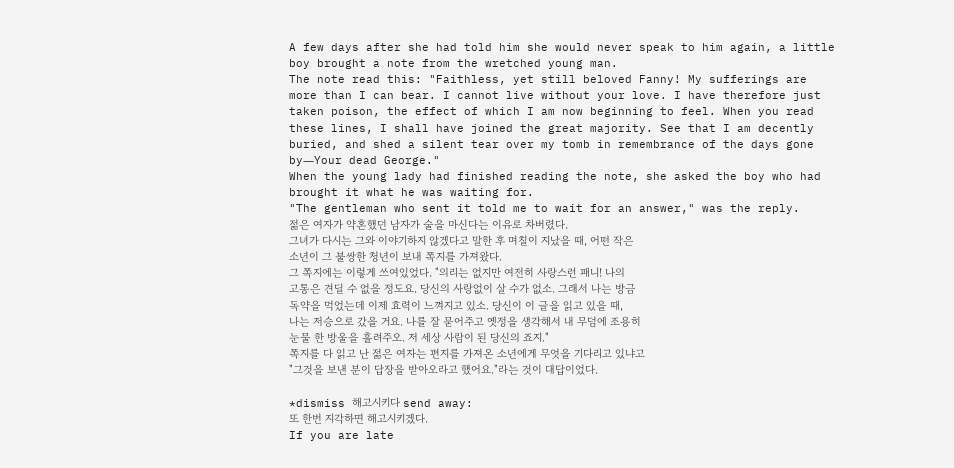A few days after she had told him she would never speak to him again, a little
boy brought a note from the wretched young man.
The note read this: "Faithless, yet still beloved Fanny! My sufferings are
more than I can bear. I cannot live without your love. I have therefore just
taken poison, the effect of which I am now beginning to feel. When you read
these lines, I shall have joined the great majority. See that I am decently
buried, and shed a silent tear over my tomb in remembrance of the days gone
by―Your dead George."
When the young lady had finished reading the note, she asked the boy who had
brought it what he was waiting for.
"The gentleman who sent it told me to wait for an answer," was the reply.
젊은 여자가 약혼했던 남자가 술을 마신다는 이유로 차버렸다.
그녀가 다시는 그와 이야기하지 않겠다고 말한 후 며칠이 지났을 때, 어떤 작은
소년이 그 불쌍한 청년이 보내 쪽지를 가져왔다.
그 쪽지에는 이렇게 쓰여있었다. "의리는 없지만 여전히 사랑스런 패니! 나의
고통은 견딜 수 없을 정도요. 당신의 사랑없이 살 수가 없소. 그래서 나는 방금
독약을 먹었는데 이제 효력이 느껴지고 있소. 당신이 이 글을 읽고 있을 때,
나는 저승으로 갔을 거요. 나를 잘 묻어주고 옛정을 생각해서 내 무덤에 조용히
눈물 한 방울을 흘려주오. 저 세상 사람이 된 당신의 죠지."
쪽지를 다 읽고 난 젊은 여자는 편지를 가져온 소년에게 무엇을 기다리고 있냐고
"그것을 보낸 분이 답장을 받아오라고 했어요."라는 것이 대답이었다.

*dismiss 해고시키다 send away:
또 한번 지각하면 해고시키겠다.
If you are late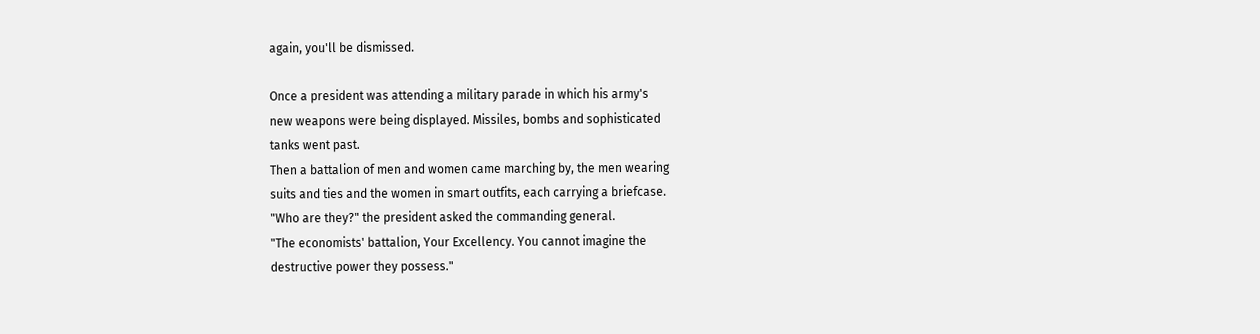again, you'll be dismissed.

Once a president was attending a military parade in which his army's
new weapons were being displayed. Missiles, bombs and sophisticated
tanks went past.
Then a battalion of men and women came marching by, the men wearing
suits and ties and the women in smart outfits, each carrying a briefcase.
"Who are they?" the president asked the commanding general.
"The economists' battalion, Your Excellency. You cannot imagine the
destructive power they possess."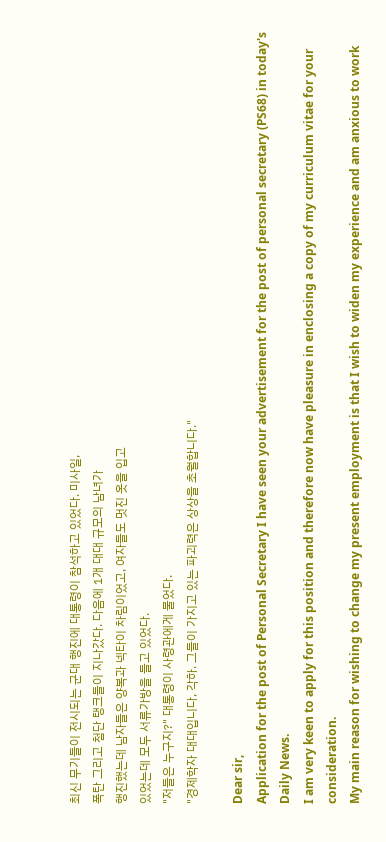최신 무기들이 전시되는 군대 행진에 대통령이 참석하고 있었다. 미사일,
폭탄 그리고 첨단 탱크들이 지나갔다. 다음에 1개 대대 규모의 남녀가
행진했는데 남자들은 양복과 넥타이 차림이었고, 여자들도 멋진 옷을 입고
있었는데 모두 서류가방을 들고 있었다.
"저들은 누구지?" 대통령이 사령관에게 물었다.
"경제학자 대대입니다, 각하. 그들이 가지고 있는 파괴력은 상상을 초월합니다."

Dear sir,
Application for the post of Personal Secretary I have seen your advertisement for the post of personal secretary (PS68) in today's Daily News.
I am very keen to apply for this position and therefore now have pleasure in enclosing a copy of my curriculum vitae for your consideration.
My main reason for wishing to change my present employment is that I wish to widen my experience and am anxious to work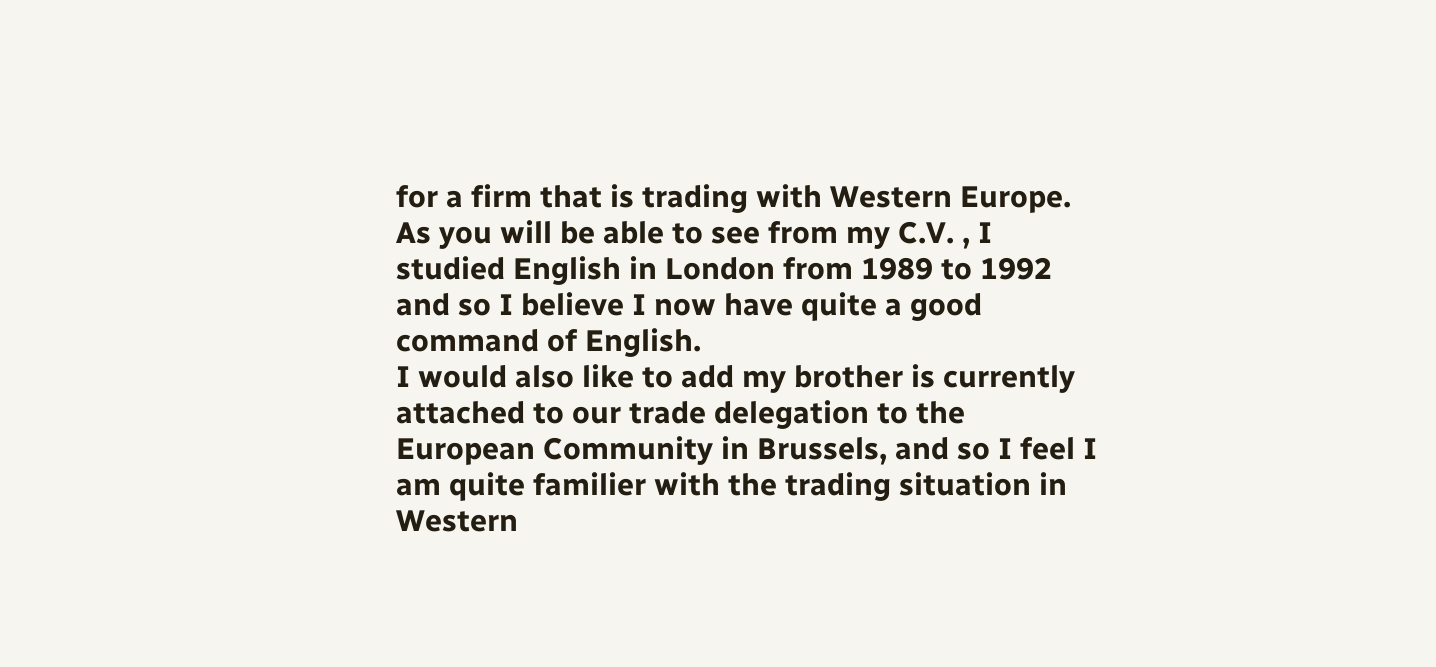for a firm that is trading with Western Europe.
As you will be able to see from my C.V. , I studied English in London from 1989 to 1992 and so I believe I now have quite a good command of English.
I would also like to add my brother is currently attached to our trade delegation to the European Community in Brussels, and so I feel I am quite familier with the trading situation in Western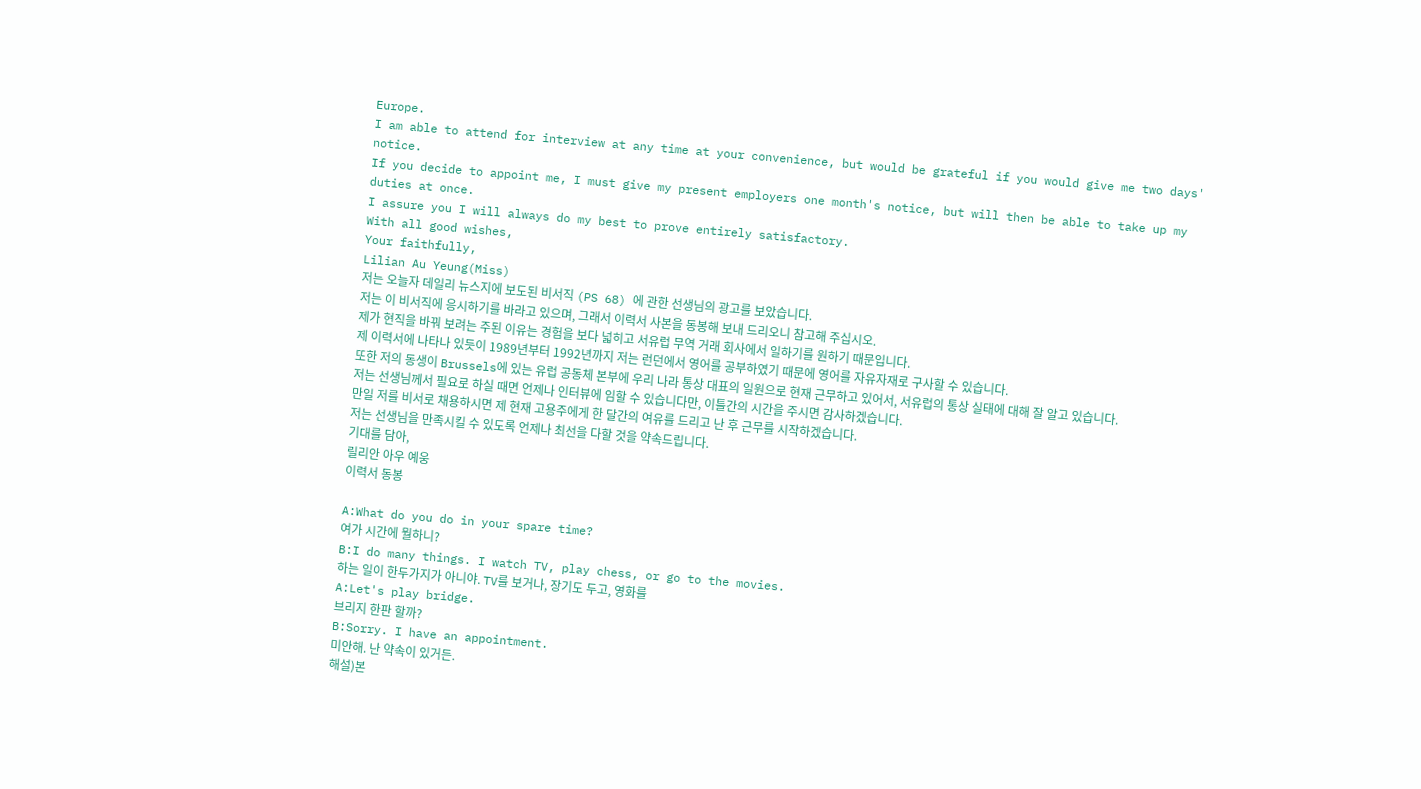Europe.
I am able to attend for interview at any time at your convenience, but would be grateful if you would give me two days' notice.
If you decide to appoint me, I must give my present employers one month's notice, but will then be able to take up my duties at once.
I assure you I will always do my best to prove entirely satisfactory.
With all good wishes,
Your faithfully,
Lilian Au Yeung(Miss)
저는 오늘자 데일리 뉴스지에 보도된 비서직 (PS 68) 에 관한 선생님의 광고를 보았습니다.
저는 이 비서직에 응시하기를 바라고 있으며, 그래서 이력서 사본을 동봉해 보내 드리오니 참고해 주십시오.
제가 현직을 바꿔 보려는 주된 이유는 경험을 보다 넓히고 서유럽 무역 거래 회사에서 일하기를 원하기 때문입니다.
제 이력서에 나타나 있듯이 1989년부터 1992년까지 저는 런던에서 영어를 공부하였기 때문에 영어를 자유자재로 구사할 수 있습니다.
또한 저의 동생이 Brussels에 있는 유럽 공동체 본부에 우리 나라 통상 대표의 일원으로 현재 근무하고 있어서, 서유럽의 통상 실태에 대해 잘 알고 있습니다.
저는 선생님께서 필요로 하실 때면 언제나 인터뷰에 임할 수 있습니다만, 이틀간의 시간을 주시면 감사하겠습니다.
만일 저를 비서로 채용하시면 제 현재 고용주에게 한 달간의 여유를 드리고 난 후 근무를 시작하겠습니다.
저는 선생님을 만족시킬 수 있도록 언제나 최선을 다할 것을 약속드립니다.
기대를 담아,
릴리안 아우 예웅
이력서 동봉

A:What do you do in your spare time?
여가 시간에 뭘하니?
B:I do many things. I watch TV, play chess, or go to the movies.
하는 일이 한두가지가 아니야. TV를 보거나, 장기도 두고, 영화를
A:Let's play bridge.
브리지 한판 할까?
B:Sorry. I have an appointment.
미안해. 난 약속이 있거든.
해설)본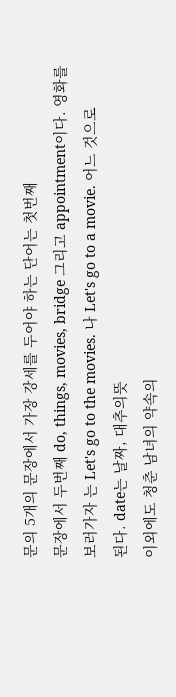문의 5개의 문장에서 가장 강세를 두어야 하는 단어는 첫번째
문장에서 두번째 do, things, movies, bridge 그리고 appointment이다. 영화를
보러가자 는 Let's go to the movies. 나 Let's go to a movie. 어느 것으로
된다. date는 날짜, 대추의뜻
이외에도 청춘 남녀의 약속의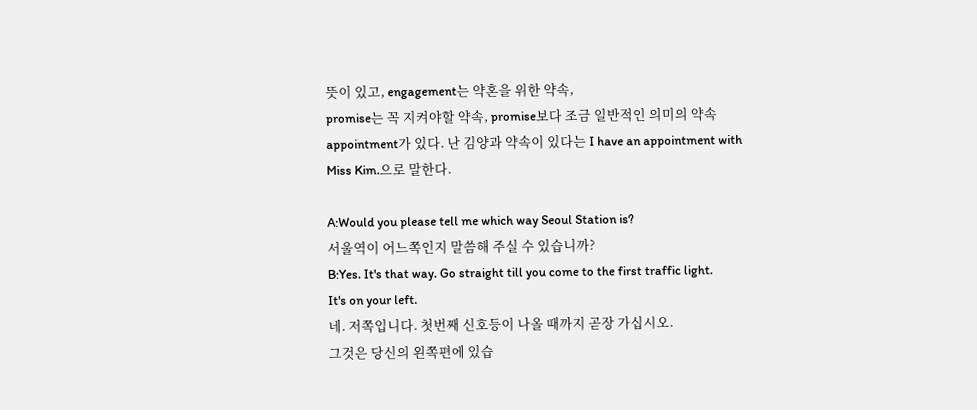뜻이 있고, engagement는 약혼을 위한 약속,
promise는 꼭 지켜야할 약속, promise보다 조금 일반적인 의미의 약속
appointment가 있다. 난 김양과 약속이 있다는 I have an appointment with
Miss Kim.으로 말한다.

A:Would you please tell me which way Seoul Station is?
서울역이 어느쪽인지 말씀해 주실 수 있습니까?
B:Yes. It's that way. Go straight till you come to the first traffic light.
It's on your left.
네. 저쪽입니다. 첫번째 신호등이 나올 때까지 곧장 가십시오.
그것은 당신의 왼쪽편에 있습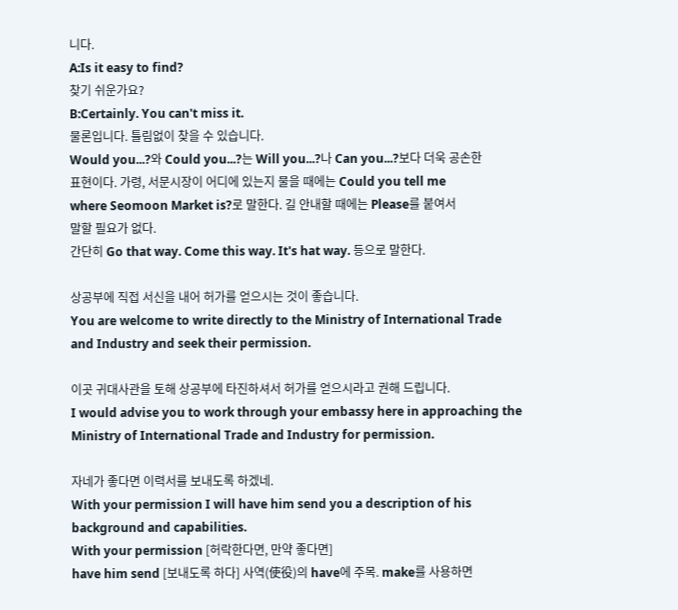니다.
A:Is it easy to find?
찾기 쉬운가요?
B:Certainly. You can't miss it.
물론입니다. 틀림없이 찾을 수 있습니다.
Would you...?와 Could you...?는 Will you...?나 Can you...?보다 더욱 공손한
표현이다. 가령, 서문시장이 어디에 있는지 물을 때에는 Could you tell me
where Seomoon Market is?로 말한다. 길 안내할 때에는 Please를 붙여서
말할 필요가 없다.
간단히 Go that way. Come this way. It's hat way. 등으로 말한다.

상공부에 직접 서신을 내어 허가를 얻으시는 것이 좋습니다.
You are welcome to write directly to the Ministry of International Trade
and Industry and seek their permission.

이곳 귀대사관을 토해 상공부에 타진하셔서 허가를 얻으시라고 권해 드립니다.
I would advise you to work through your embassy here in approaching the
Ministry of International Trade and Industry for permission.

자네가 좋다면 이력서를 보내도록 하겠네.
With your permission I will have him send you a description of his
background and capabilities.
With your permission [허락한다면, 만약 좋다면]
have him send [보내도록 하다] 사역(使役)의 have에 주목. make를 사용하면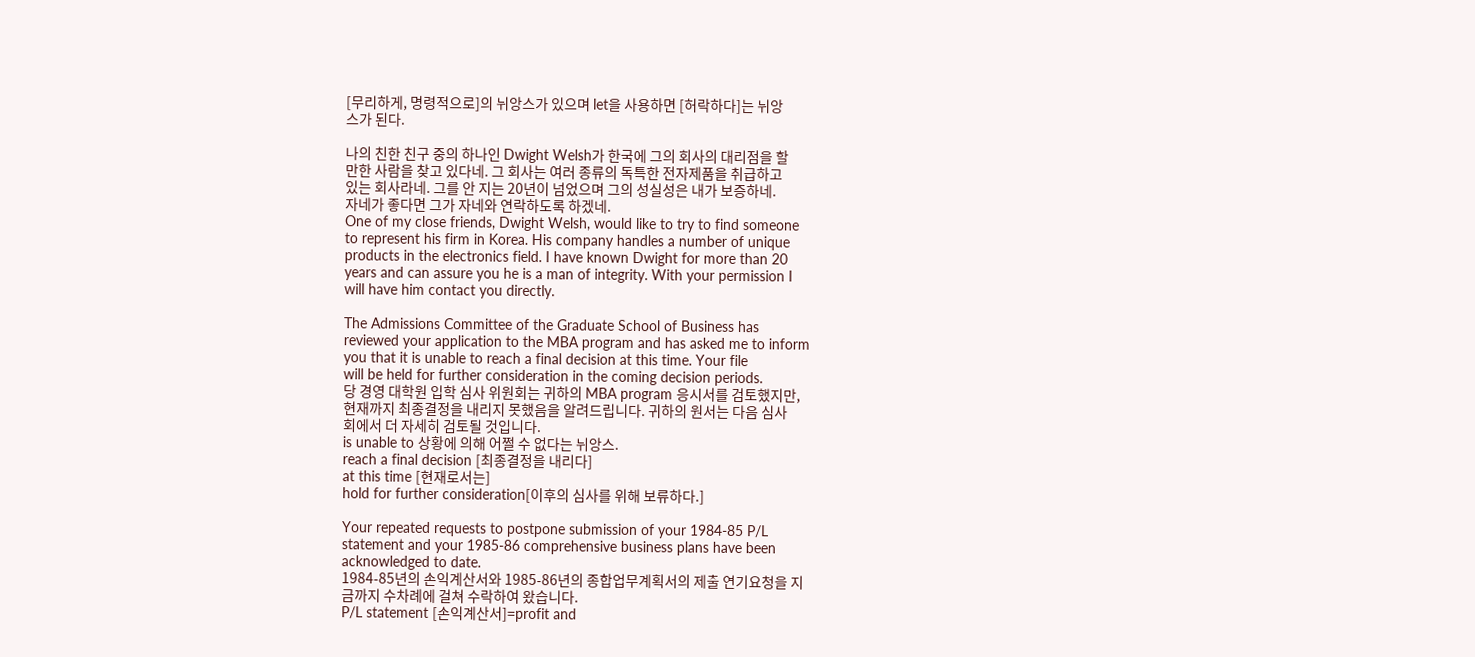[무리하게, 명령적으로]의 뉘앙스가 있으며 let을 사용하면 [허락하다]는 뉘앙
스가 된다.

나의 친한 친구 중의 하나인 Dwight Welsh가 한국에 그의 회사의 대리점을 할
만한 사람을 찾고 있다네. 그 회사는 여러 종류의 독특한 전자제품을 취급하고
있는 회사라네. 그를 안 지는 20년이 넘었으며 그의 성실성은 내가 보증하네.
자네가 좋다면 그가 자네와 연락하도록 하겠네.
One of my close friends, Dwight Welsh, would like to try to find someone
to represent his firm in Korea. His company handles a number of unique
products in the electronics field. I have known Dwight for more than 20
years and can assure you he is a man of integrity. With your permission I
will have him contact you directly.

The Admissions Committee of the Graduate School of Business has
reviewed your application to the MBA program and has asked me to inform
you that it is unable to reach a final decision at this time. Your file
will be held for further consideration in the coming decision periods.
당 경영 대학원 입학 심사 위원회는 귀하의 MBA program 응시서를 검토했지만,
현재까지 최종결정을 내리지 못했음을 알려드립니다. 귀하의 원서는 다음 심사
회에서 더 자세히 검토될 것입니다.
is unable to 상황에 의해 어쩔 수 없다는 뉘앙스.
reach a final decision [최종결정을 내리다]
at this time [현재로서는]
hold for further consideration[이후의 심사를 위해 보류하다.]

Your repeated requests to postpone submission of your 1984-85 P/L
statement and your 1985-86 comprehensive business plans have been
acknowledged to date.
1984-85년의 손익계산서와 1985-86년의 종합업무계획서의 제출 연기요청을 지
금까지 수차례에 걸쳐 수락하여 왔습니다.
P/L statement [손익계산서]=profit and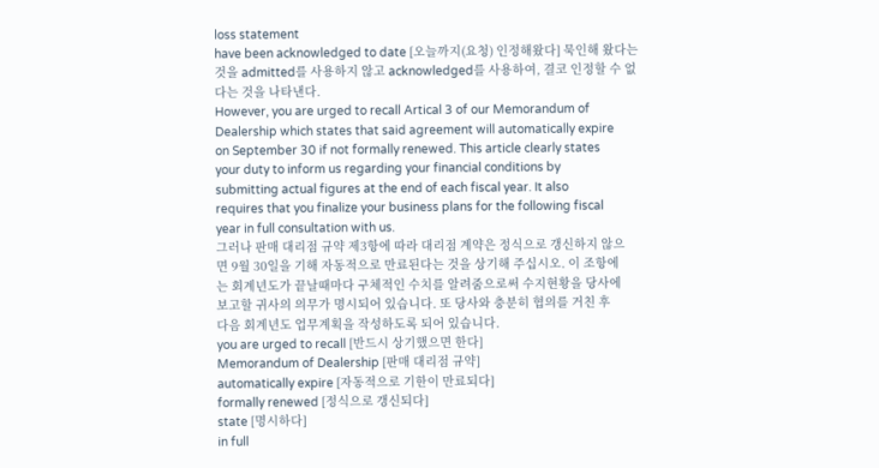loss statement
have been acknowledged to date [오늘까지(요청) 인정해왔다] 묵인해 왔다는
것을 admitted를 사용하지 않고 acknowledged를 사용하여, 결코 인정할 수 없
다는 것을 나타낸다.
However, you are urged to recall Artical 3 of our Memorandum of
Dealership which states that said agreement will automatically expire
on September 30 if not formally renewed. This article clearly states
your duty to inform us regarding your financial conditions by
submitting actual figures at the end of each fiscal year. It also
requires that you finalize your business plans for the following fiscal
year in full consultation with us.
그러나 판매 대리점 규약 제3항에 따라 대리점 계약은 정식으로 갱신하지 않으
면 9월 30일을 기해 자동적으로 만료된다는 것을 상기해 주십시오. 이 조항에
는 회계년도가 끝날때마다 구체적인 수치를 알려줌으로써 수지현황을 당사에
보고할 귀사의 의무가 명시되어 있습니다. 또 당사와 충분히 협의를 거친 후
다음 회계년도 업무계획을 작성하도록 되어 있습니다.
you are urged to recall [반드시 상기했으면 한다]
Memorandum of Dealership [판매 대리점 규약]
automatically expire [자동적으로 기한이 만료되다]
formally renewed [정식으로 갱신되다]
state [명시하다]
in full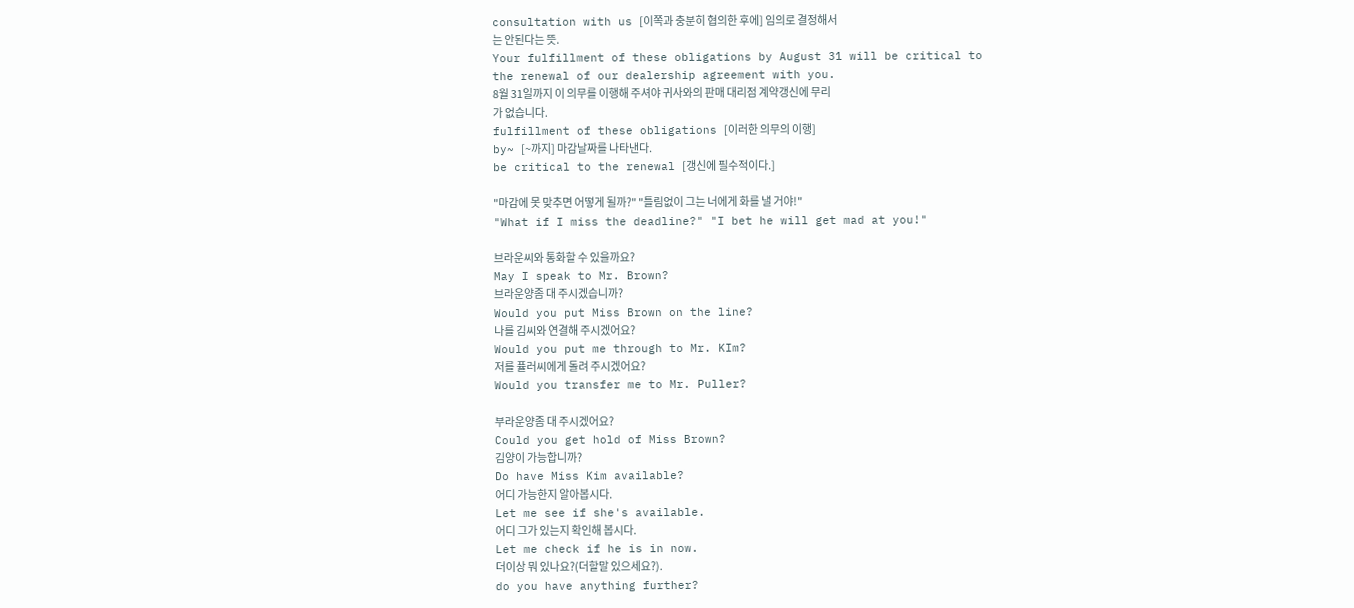consultation with us [이쪽과 충분히 협의한 후에] 임의로 결정해서
는 안된다는 뜻.
Your fulfillment of these obligations by August 31 will be critical to
the renewal of our dealership agreement with you.
8월 31일까지 이 의무를 이행해 주셔야 귀사와의 판매 대리점 계약갱신에 무리
가 없습니다.
fulfillment of these obligations [이러한 의무의 이행]
by~ [~까지] 마감날짜를 나타낸다.
be critical to the renewal [갱신에 필수적이다.]

"마감에 못 맞추면 어떻게 될까?" "틀림없이 그는 너에게 화를 낼 거야!"
"What if I miss the deadline?" "I bet he will get mad at you!"

브라운씨와 통화할 수 있을까요?
May I speak to Mr. Brown?
브라운양좀 대 주시겠습니까?
Would you put Miss Brown on the line?
나를 김씨와 연결해 주시겠어요?
Would you put me through to Mr. KIm?
저를 퓰러씨에게 돌려 주시겠어요?
Would you transfer me to Mr. Puller?

부라운양좀 대 주시겠어요?
Could you get hold of Miss Brown?
김양이 가능합니까?
Do have Miss Kim available?
어디 가능한지 알아봅시다.
Let me see if she's available.
어디 그가 있는지 확인해 봅시다.
Let me check if he is in now.
더이상 뭐 있나요?(더할말 있으세요?).
do you have anything further?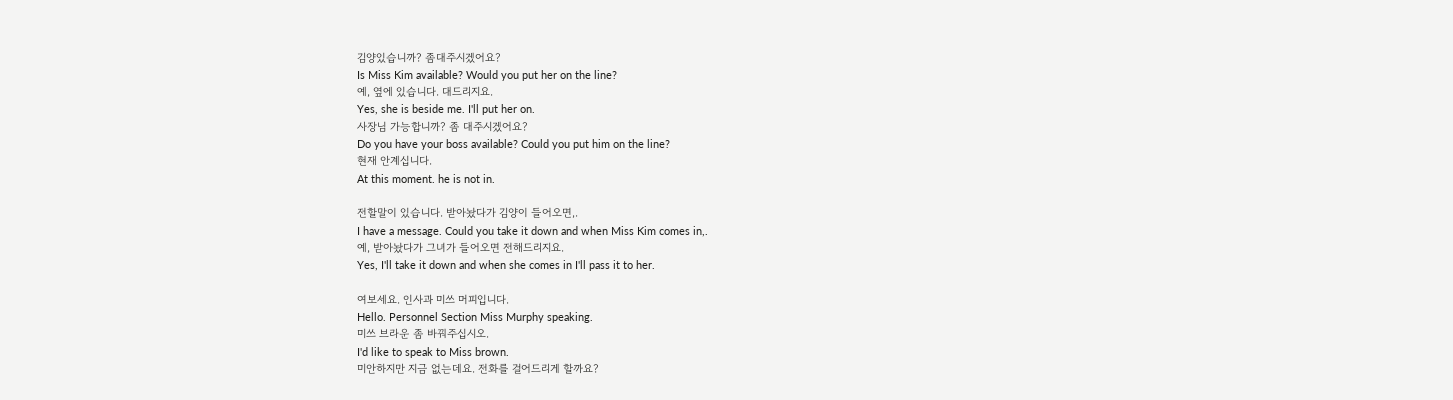김양있습니까? 좀대주시겠어요?
Is Miss Kim available? Would you put her on the line?
예, 옆에 있습니다. 대드리지요.
Yes, she is beside me. I'll put her on.
사장님 가능합니까? 좀 대주시겠어요?
Do you have your boss available? Could you put him on the line?
현재 안계십니다.
At this moment. he is not in.

전할말이 있습니다. 받아놨다가 김양이 들어오면,.
I have a message. Could you take it down and when Miss Kim comes in,.
예, 받아놨다가 그녀가 들어오면 전해드리지요.
Yes, I'll take it down and when she comes in I'll pass it to her.

여보세요. 인사과 미쓰 머피입니다.
Hello. Personnel Section Miss Murphy speaking.
미쓰 브라운 좀 바꿔주십시오.
I'd like to speak to Miss brown.
미안하지만 지금 없는데요. 전화를 걸어드리게 할까요?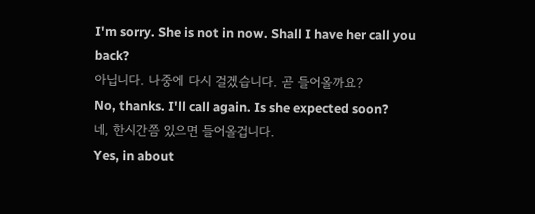I'm sorry. She is not in now. Shall I have her call you back?
아닙니다. 나중에 다시 걸겠습니다. 곧 들어올까요?
No, thanks. I'll call again. Is she expected soon?
네, 한시간쯤 있으면 들어올겁니다.
Yes, in about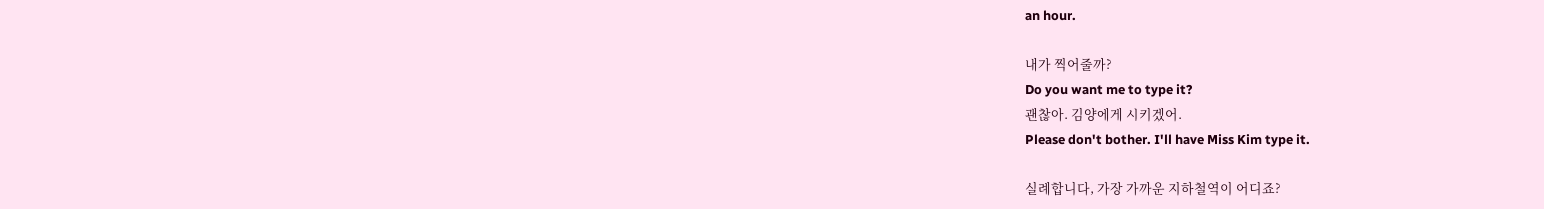an hour.

내가 찍어줄까?
Do you want me to type it?
괜찮아. 김양에게 시키겠어.
Please don't bother. I'll have Miss Kim type it.

실례합니다, 가장 가까운 지하철역이 어디죠?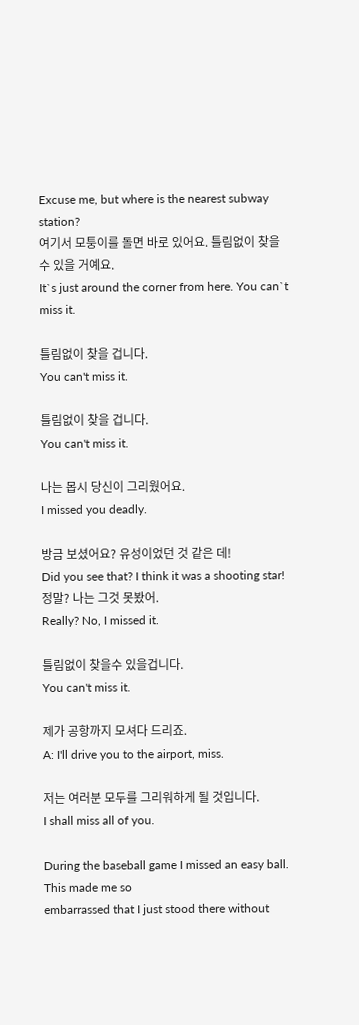Excuse me, but where is the nearest subway station?
여기서 모퉁이를 돌면 바로 있어요. 틀림없이 찾을수 있을 거예요.
It`s just around the corner from here. You can`t miss it.

틀림없이 찾을 겁니다.
You can't miss it.

틀림없이 찾을 겁니다.
You can't miss it.

나는 몹시 당신이 그리웠어요.
I missed you deadly.

방금 보셨어요? 유성이었던 것 같은 데!
Did you see that? I think it was a shooting star!
정말? 나는 그것 못봤어.
Really? No, I missed it.

틀림없이 찾을수 있을겁니다.
You can't miss it.

제가 공항까지 모셔다 드리죠.
A: I'll drive you to the airport, miss.

저는 여러분 모두를 그리워하게 될 것입니다.
I shall miss all of you.

During the baseball game I missed an easy ball. This made me so
embarrassed that I just stood there without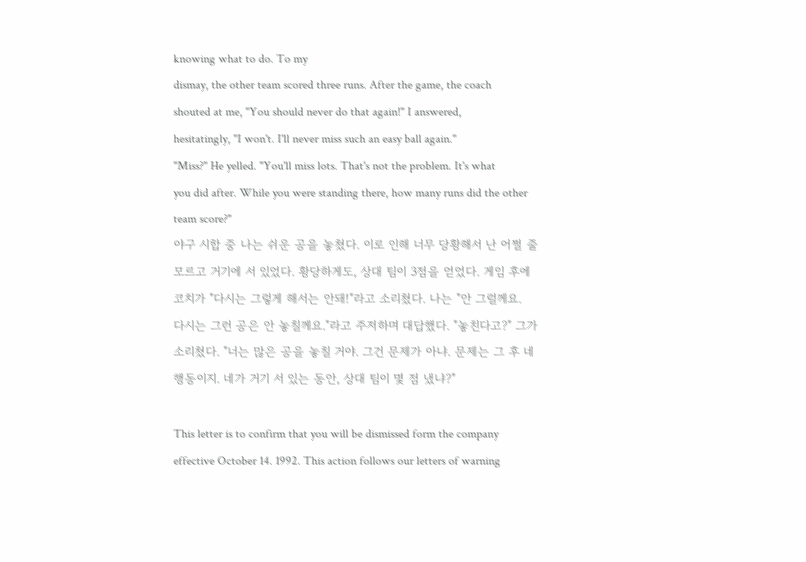knowing what to do. To my
dismay, the other team scored three runs. After the game, the coach
shouted at me, "You should never do that again!" I answered,
hesitatingly, "I won't. I'll never miss such an easy ball again."
"Miss?" He yelled. "You'll miss lots. That's not the problem. It's what
you did after. While you were standing there, how many runs did the other
team score?"
야구 시합 중 나는 쉬운 공을 놓쳤다. 이로 인해 너무 당황해서 난 어쩔 줄
모르고 거기에 서 있었다. 황당하게도, 상대 팀이 3점을 얻었다. 게임 후에
코치가 "다시는 그렇게 해서는 안돼!"라고 소리쳤다. 나는 "안 그럴께요.
다시는 그런 공은 안 놓칠께요."라고 주저하며 대답했다. "놓친다고?" 그가
소리쳤다. "너는 많은 공을 놓칠 거야. 그건 문제가 아냐. 문제는 그 후 네
행동이지. 네가 거기 서 있는 동안, 상대 팀이 몇 점 냈냐?"

This letter is to confirm that you will be dismissed form the company
effective October 14. 1992. This action follows our letters of warning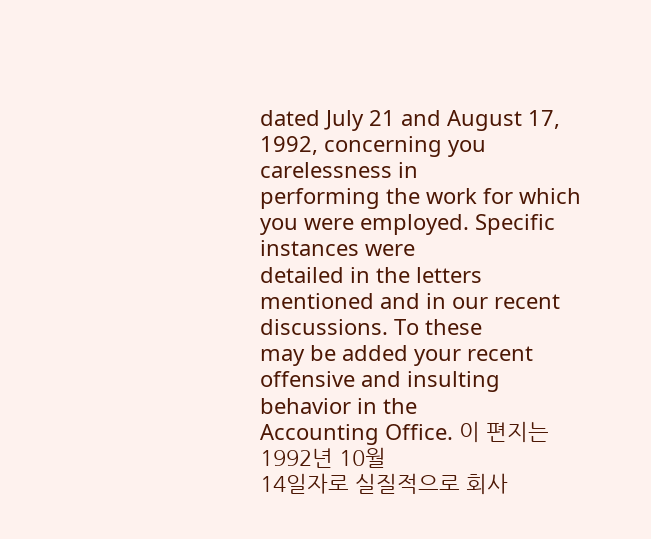dated July 21 and August 17, 1992, concerning you carelessness in
performing the work for which you were employed. Specific instances were
detailed in the letters mentioned and in our recent discussions. To these
may be added your recent offensive and insulting behavior in the
Accounting Office. 이 편지는 1992년 10월
14일자로 실질적으로 회사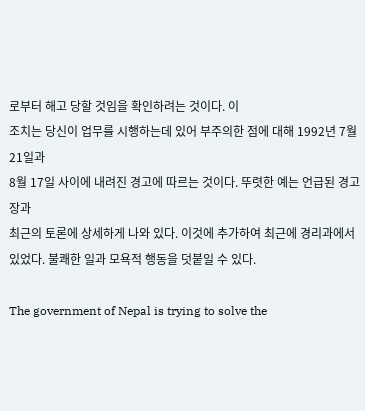로부터 해고 당할 것임을 확인하려는 것이다. 이
조치는 당신이 업무를 시행하는데 있어 부주의한 점에 대해 1992년 7월 21일과
8월 17일 사이에 내려진 경고에 따르는 것이다. 뚜렷한 예는 언급된 경고장과
최근의 토론에 상세하게 나와 있다. 이것에 추가하여 최근에 경리과에서
있었다. 불쾌한 일과 모욕적 행동을 덧붙일 수 있다.

The government of Nepal is trying to solve the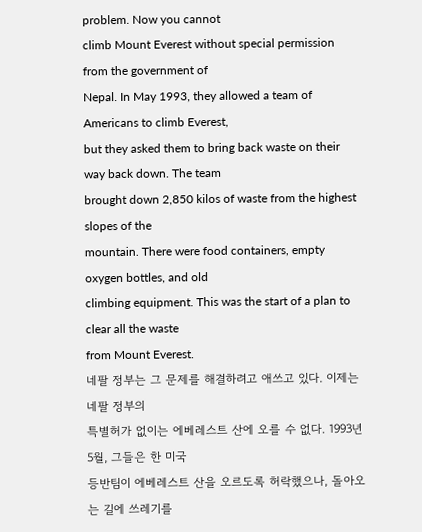problem. Now you cannot
climb Mount Everest without special permission from the government of
Nepal. In May 1993, they allowed a team of Americans to climb Everest,
but they asked them to bring back waste on their way back down. The team
brought down 2,850 kilos of waste from the highest slopes of the
mountain. There were food containers, empty oxygen bottles, and old
climbing equipment. This was the start of a plan to clear all the waste
from Mount Everest.
네팔 정부는 그 문제를 해결하려고 애쓰고 있다. 이제는 네팔 정부의
특별허가 없이는 에베레스트 산에 오를 수 없다. 1993년 5월, 그들은 한 미국
등반팀이 에베레스트 산을 오르도록 허락했으나, 돌아오는 길에 쓰레기를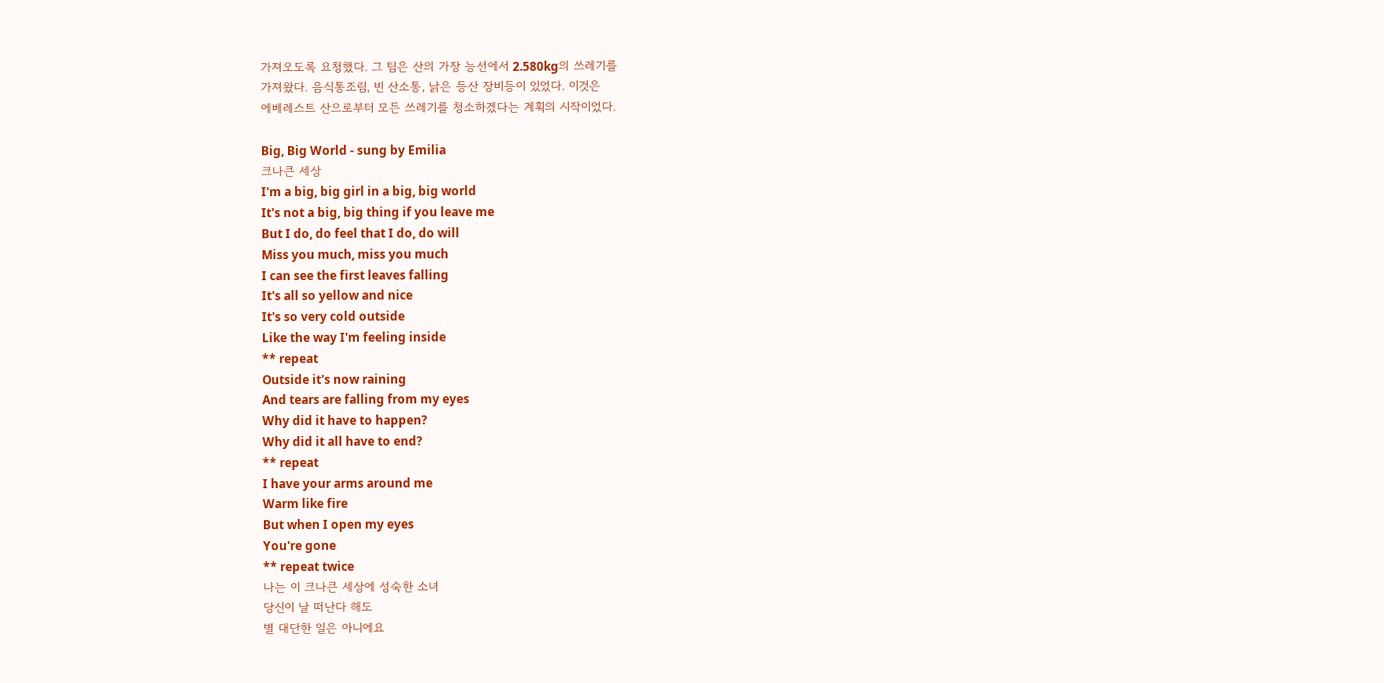가져오도록 요청했다. 그 팀은 산의 가장 능선에서 2.580kg의 쓰레기를
가져왔다. 음식통조림, 빈 산소통, 낡은 등산 장비등이 있었다. 이것은
에베레스트 산으로부터 모든 쓰레기를 청소하겠다는 계획의 시작이었다.

Big, Big World - sung by Emilia
크나큰 세상
I'm a big, big girl in a big, big world
It's not a big, big thing if you leave me
But I do, do feel that I do, do will
Miss you much, miss you much
I can see the first leaves falling
It's all so yellow and nice
It's so very cold outside
Like the way I'm feeling inside
** repeat
Outside it's now raining
And tears are falling from my eyes
Why did it have to happen?
Why did it all have to end?
** repeat
I have your arms around me
Warm like fire
But when I open my eyes
You're gone
** repeat twice
나는 이 크나큰 세상에 성숙한 소녀
당신이 날 떠난다 해도
별 대단한 일은 아니에요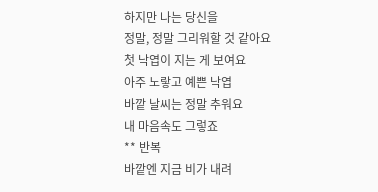하지만 나는 당신을
정말, 정말 그리워할 것 같아요
첫 낙엽이 지는 게 보여요
아주 노랗고 예쁜 낙엽
바깥 날씨는 정말 추워요
내 마음속도 그렇죠
** 반복
바깥엔 지금 비가 내려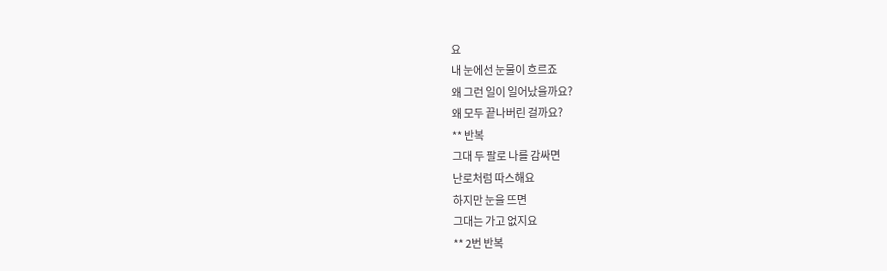요
내 눈에선 눈물이 흐르죠
왜 그런 일이 일어났을까요?
왜 모두 끝나버린 걸까요?
** 반복
그대 두 팔로 나를 감싸면
난로처럼 따스해요
하지만 눈을 뜨면
그대는 가고 없지요
** 2번 반복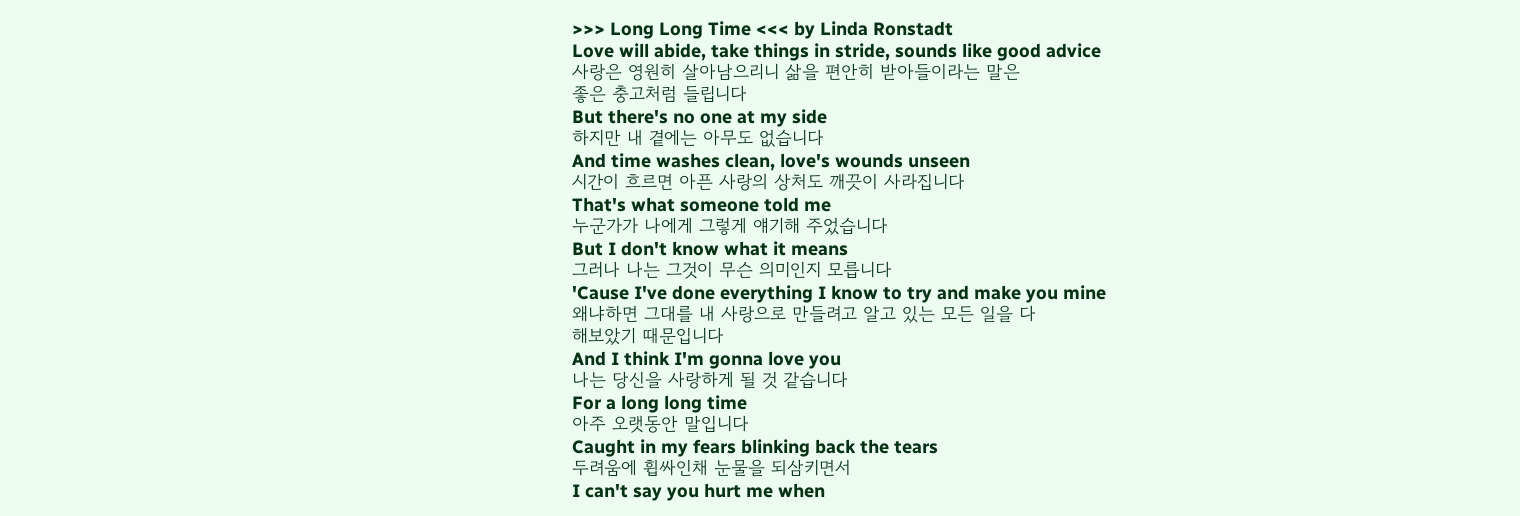>>> Long Long Time <<< by Linda Ronstadt
Love will abide, take things in stride, sounds like good advice
사랑은 영원히 살아남으리니 삶을 편안히 받아들이라는 말은
좋은 충고처럼 들립니다
But there's no one at my side
하지만 내 곁에는 아무도 없습니다
And time washes clean, love's wounds unseen
시간이 흐르면 아픈 사랑의 상처도 깨끗이 사라집니다
That's what someone told me
누군가가 나에게 그렇게 얘기해 주었습니다
But I don't know what it means
그러나 나는 그것이 무슨 의미인지 모릅니다
'Cause I've done everything I know to try and make you mine
왜냐하면 그대를 내 사랑으로 만들려고 알고 있는 모든 일을 다
해보았기 때문입니다
And I think I'm gonna love you
나는 당신을 사랑하게 될 것 같습니다
For a long long time
아주 오랫동안 말입니다
Caught in my fears blinking back the tears
두려움에 휩싸인채 눈물을 되삼키면서
I can't say you hurt me when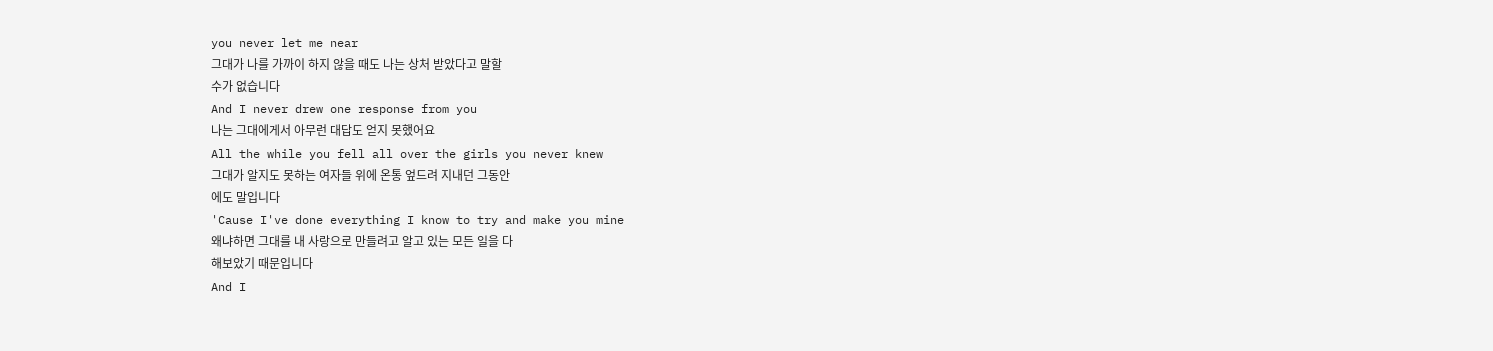you never let me near
그대가 나를 가까이 하지 않을 때도 나는 상처 받았다고 말할
수가 없습니다
And I never drew one response from you
나는 그대에게서 아무런 대답도 얻지 못했어요
All the while you fell all over the girls you never knew
그대가 알지도 못하는 여자들 위에 온통 엎드려 지내던 그동안
에도 말입니다
'Cause I've done everything I know to try and make you mine
왜냐하면 그대를 내 사랑으로 만들려고 알고 있는 모든 일을 다
해보았기 때문입니다
And I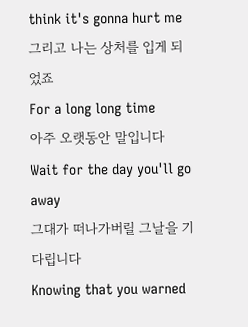think it's gonna hurt me
그리고 나는 상처를 입게 되었죠
For a long long time
아주 오랫동안 말입니다
Wait for the day you'll go away
그대가 떠나가버릴 그날을 기다립니다
Knowing that you warned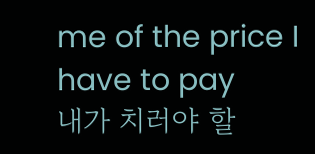me of the price I have to pay
내가 치러야 할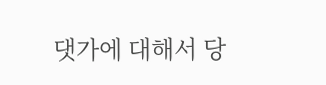댓가에 대해서 당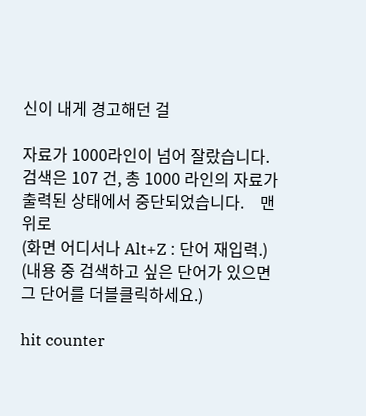신이 내게 경고해던 걸

자료가 1000라인이 넘어 잘랐습니다.
검색은 107 건, 총 1000 라인의 자료가 출력된 상태에서 중단되었습니다.    맨위로
(화면 어디서나 Alt+Z : 단어 재입력.)
(내용 중 검색하고 싶은 단어가 있으면 그 단어를 더블클릭하세요.)

hit counter